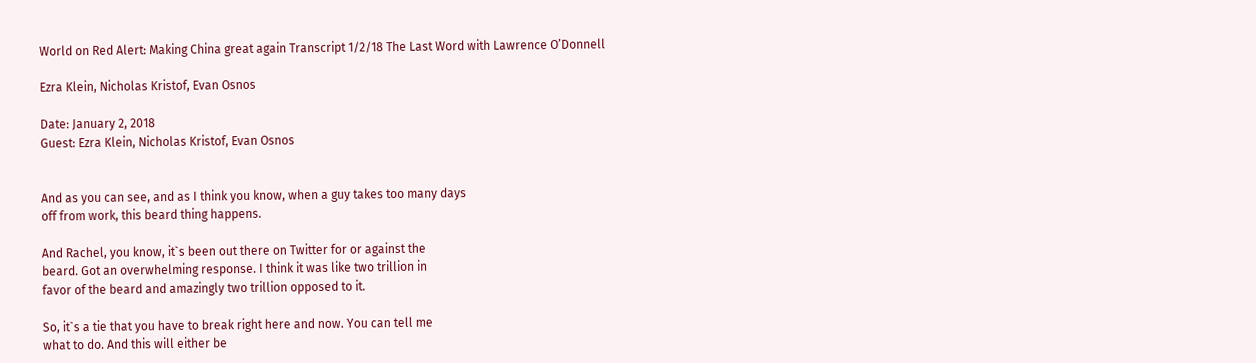World on Red Alert: Making China great again Transcript 1/2/18 The Last Word with Lawrence O’Donnell

Ezra Klein, Nicholas Kristof, Evan Osnos

Date: January 2, 2018
Guest: Ezra Klein, Nicholas Kristof, Evan Osnos


And as you can see, and as I think you know, when a guy takes too many days
off from work, this beard thing happens.

And Rachel, you know, it`s been out there on Twitter for or against the
beard. Got an overwhelming response. I think it was like two trillion in
favor of the beard and amazingly two trillion opposed to it.

So, it`s a tie that you have to break right here and now. You can tell me
what to do. And this will either be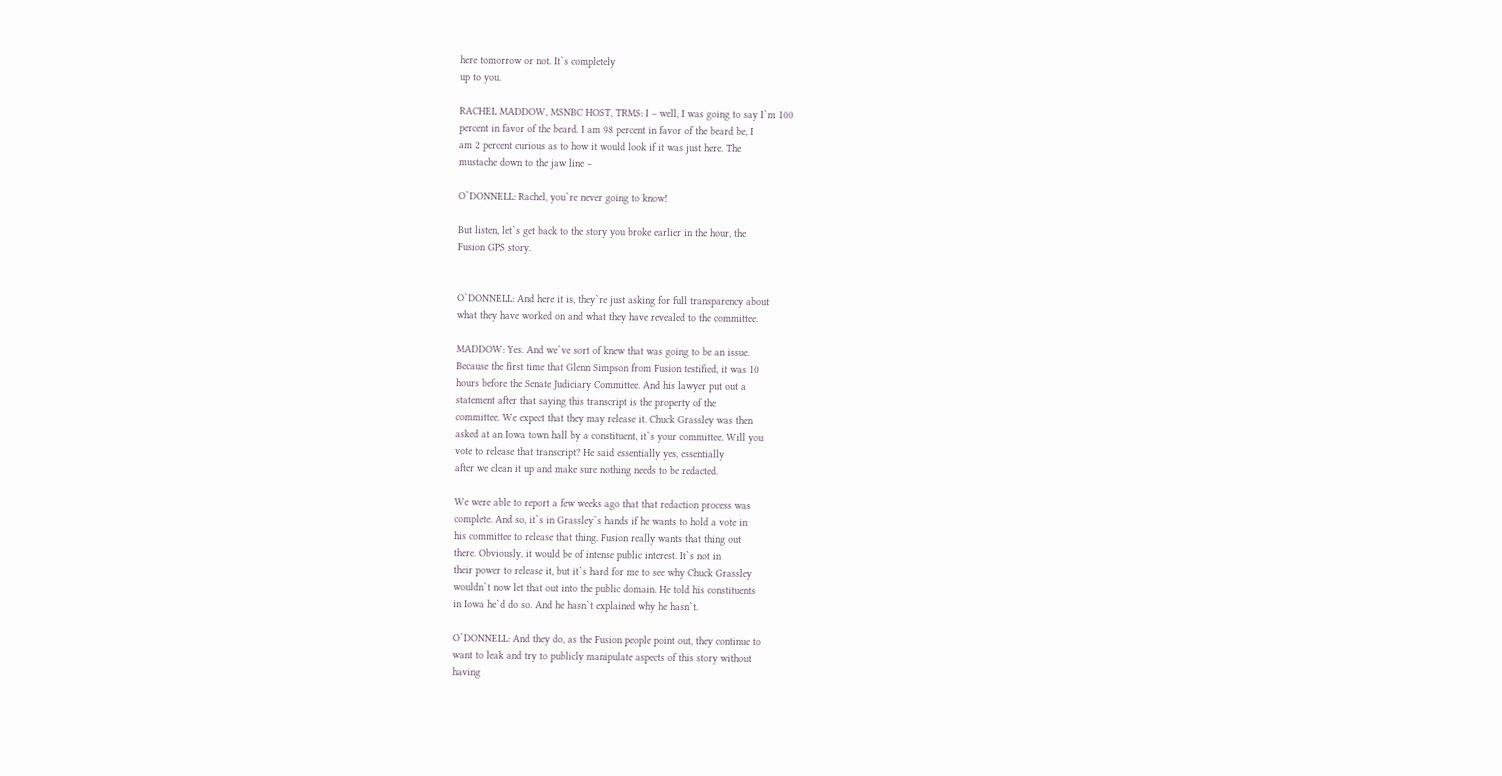here tomorrow or not. It`s completely
up to you.

RACHEL MADDOW, MSNBC HOST, TRMS: I – well, I was going to say I`m 100
percent in favor of the beard. I am 98 percent in favor of the beard be, I
am 2 percent curious as to how it would look if it was just here. The
mustache down to the jaw line –

O`DONNELL: Rachel, you`re never going to know!

But listen, let`s get back to the story you broke earlier in the hour, the
Fusion GPS story.


O`DONNELL: And here it is, they`re just asking for full transparency about
what they have worked on and what they have revealed to the committee.

MADDOW: Yes. And we`ve sort of knew that was going to be an issue.
Because the first time that Glenn Simpson from Fusion testified, it was 10
hours before the Senate Judiciary Committee. And his lawyer put out a
statement after that saying this transcript is the property of the
committee. We expect that they may release it. Chuck Grassley was then
asked at an Iowa town hall by a constituent, it`s your committee. Will you
vote to release that transcript? He said essentially yes, essentially
after we clean it up and make sure nothing needs to be redacted.

We were able to report a few weeks ago that that redaction process was
complete. And so, it`s in Grassley`s hands if he wants to hold a vote in
his committee to release that thing. Fusion really wants that thing out
there. Obviously, it would be of intense public interest. It`s not in
their power to release it, but it`s hard for me to see why Chuck Grassley
wouldn`t now let that out into the public domain. He told his constituents
in Iowa he`d do so. And he hasn`t explained why he hasn`t.

O`DONNELL: And they do, as the Fusion people point out, they continue to
want to leak and try to publicly manipulate aspects of this story without
having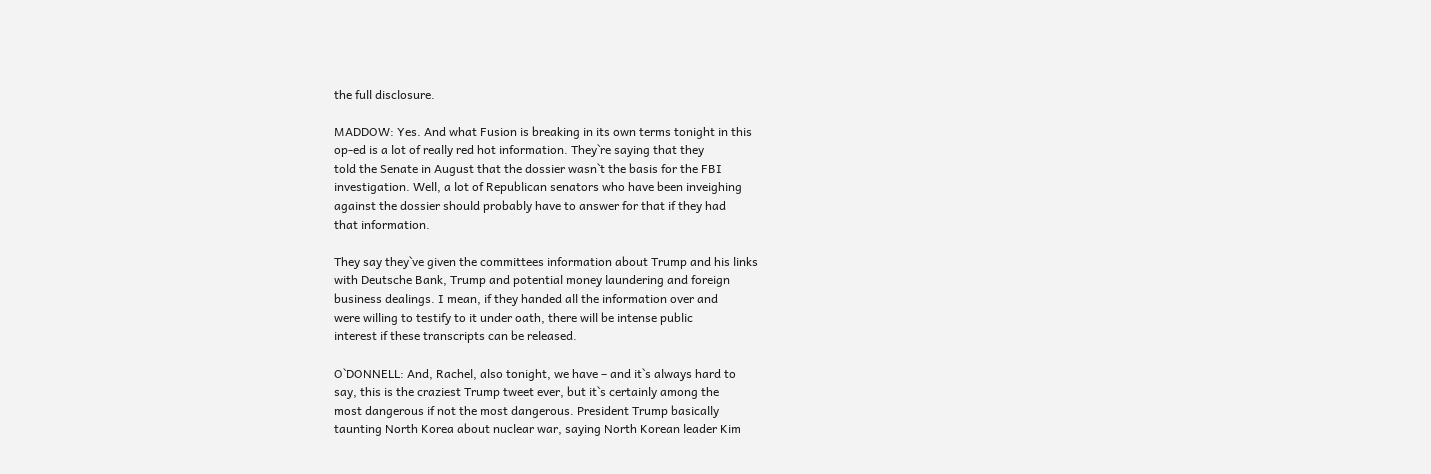the full disclosure.

MADDOW: Yes. And what Fusion is breaking in its own terms tonight in this
op-ed is a lot of really red hot information. They`re saying that they
told the Senate in August that the dossier wasn`t the basis for the FBI
investigation. Well, a lot of Republican senators who have been inveighing
against the dossier should probably have to answer for that if they had
that information.

They say they`ve given the committees information about Trump and his links
with Deutsche Bank, Trump and potential money laundering and foreign
business dealings. I mean, if they handed all the information over and
were willing to testify to it under oath, there will be intense public
interest if these transcripts can be released.

O`DONNELL: And, Rachel, also tonight, we have – and it`s always hard to
say, this is the craziest Trump tweet ever, but it`s certainly among the
most dangerous if not the most dangerous. President Trump basically
taunting North Korea about nuclear war, saying North Korean leader Kim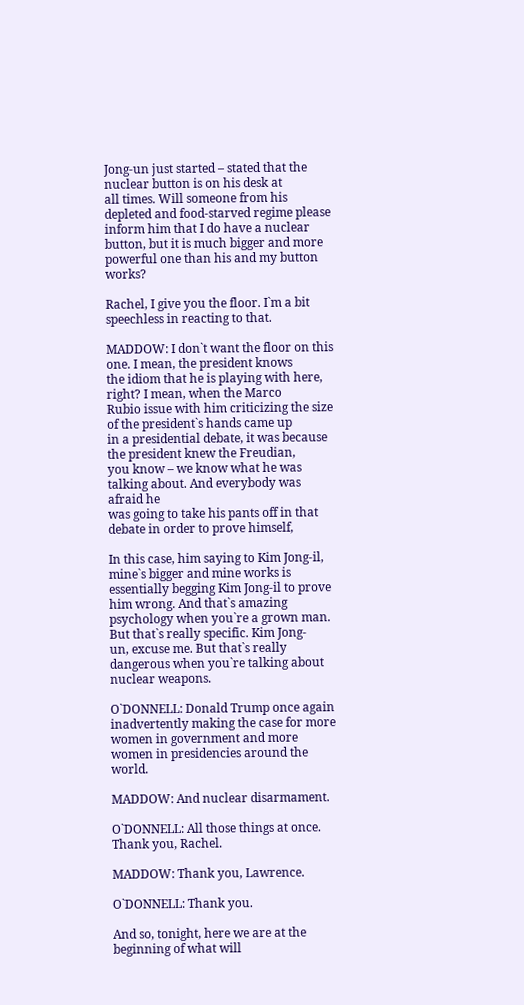Jong-un just started – stated that the nuclear button is on his desk at
all times. Will someone from his depleted and food-starved regime please
inform him that I do have a nuclear button, but it is much bigger and more
powerful one than his and my button works?

Rachel, I give you the floor. I`m a bit speechless in reacting to that.

MADDOW: I don`t want the floor on this one. I mean, the president knows
the idiom that he is playing with here, right? I mean, when the Marco
Rubio issue with him criticizing the size of the president`s hands came up
in a presidential debate, it was because the president knew the Freudian,
you know – we know what he was talking about. And everybody was afraid he
was going to take his pants off in that debate in order to prove himself,

In this case, him saying to Kim Jong-il, mine`s bigger and mine works is
essentially begging Kim Jong-il to prove him wrong. And that`s amazing
psychology when you`re a grown man. But that`s really specific. Kim Jong-
un, excuse me. But that`s really dangerous when you`re talking about
nuclear weapons.

O`DONNELL: Donald Trump once again inadvertently making the case for more
women in government and more women in presidencies around the world.

MADDOW: And nuclear disarmament.

O`DONNELL: All those things at once. Thank you, Rachel.

MADDOW: Thank you, Lawrence.

O`DONNELL: Thank you.

And so, tonight, here we are at the beginning of what will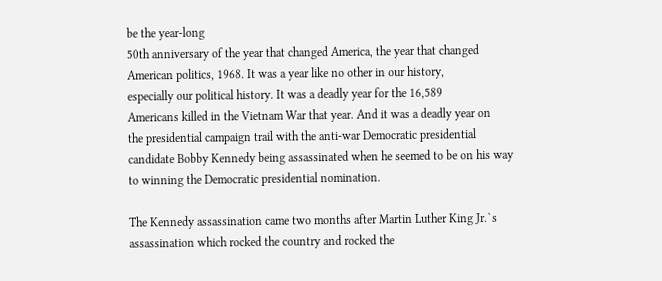be the year-long
50th anniversary of the year that changed America, the year that changed
American politics, 1968. It was a year like no other in our history,
especially our political history. It was a deadly year for the 16,589
Americans killed in the Vietnam War that year. And it was a deadly year on
the presidential campaign trail with the anti-war Democratic presidential
candidate Bobby Kennedy being assassinated when he seemed to be on his way
to winning the Democratic presidential nomination.

The Kennedy assassination came two months after Martin Luther King Jr.`s
assassination which rocked the country and rocked the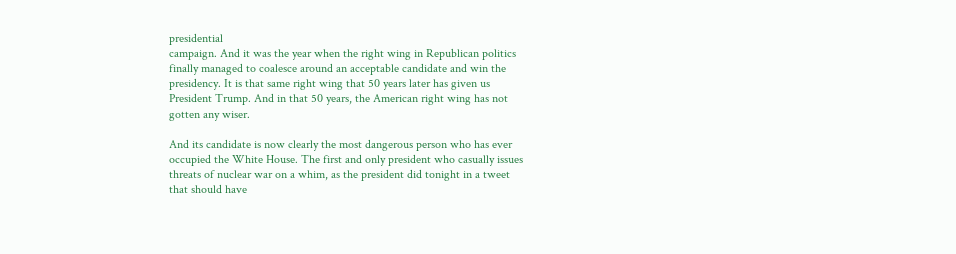presidential
campaign. And it was the year when the right wing in Republican politics
finally managed to coalesce around an acceptable candidate and win the
presidency. It is that same right wing that 50 years later has given us
President Trump. And in that 50 years, the American right wing has not
gotten any wiser.

And its candidate is now clearly the most dangerous person who has ever
occupied the White House. The first and only president who casually issues
threats of nuclear war on a whim, as the president did tonight in a tweet
that should have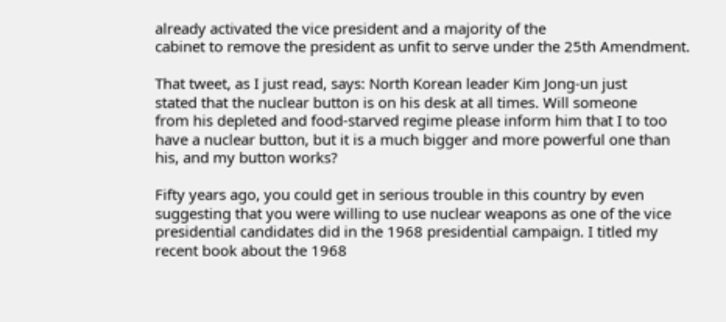already activated the vice president and a majority of the
cabinet to remove the president as unfit to serve under the 25th Amendment.

That tweet, as I just read, says: North Korean leader Kim Jong-un just
stated that the nuclear button is on his desk at all times. Will someone
from his depleted and food-starved regime please inform him that I to too
have a nuclear button, but it is a much bigger and more powerful one than
his, and my button works?

Fifty years ago, you could get in serious trouble in this country by even
suggesting that you were willing to use nuclear weapons as one of the vice
presidential candidates did in the 1968 presidential campaign. I titled my
recent book about the 1968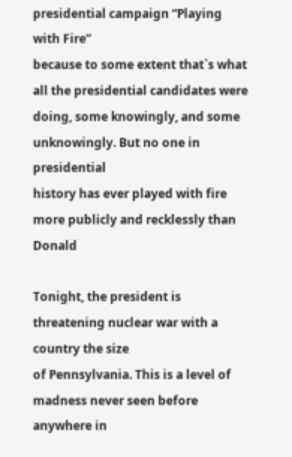presidential campaign “Playing with Fire”
because to some extent that`s what all the presidential candidates were
doing, some knowingly, and some unknowingly. But no one in presidential
history has ever played with fire more publicly and recklessly than Donald

Tonight, the president is threatening nuclear war with a country the size
of Pennsylvania. This is a level of madness never seen before anywhere in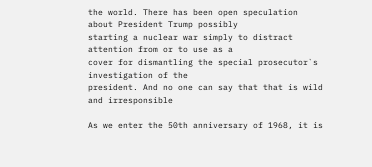the world. There has been open speculation about President Trump possibly
starting a nuclear war simply to distract attention from or to use as a
cover for dismantling the special prosecutor`s investigation of the
president. And no one can say that that is wild and irresponsible

As we enter the 50th anniversary of 1968, it is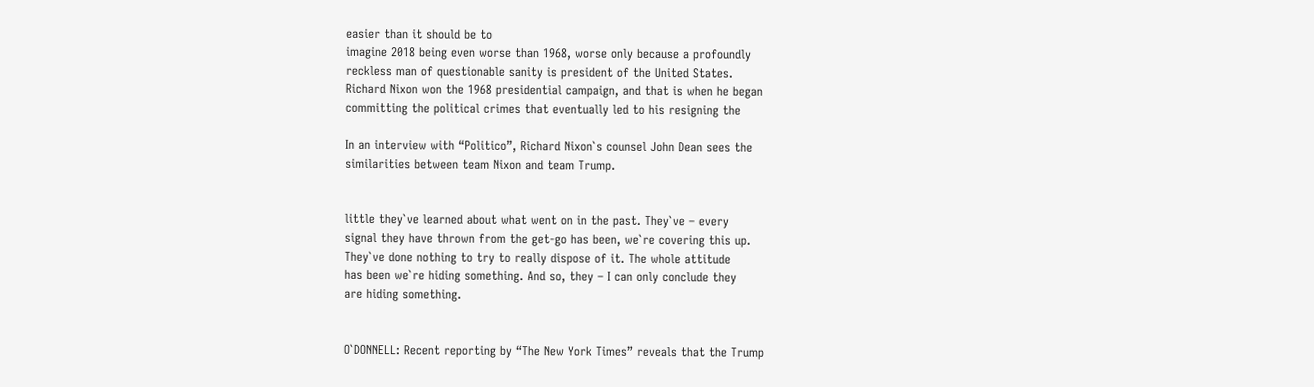easier than it should be to
imagine 2018 being even worse than 1968, worse only because a profoundly
reckless man of questionable sanity is president of the United States.
Richard Nixon won the 1968 presidential campaign, and that is when he began
committing the political crimes that eventually led to his resigning the

In an interview with “Politico”, Richard Nixon`s counsel John Dean sees the
similarities between team Nixon and team Trump.


little they`ve learned about what went on in the past. They`ve – every
signal they have thrown from the get-go has been, we`re covering this up.
They`ve done nothing to try to really dispose of it. The whole attitude
has been we`re hiding something. And so, they – I can only conclude they
are hiding something.


O`DONNELL: Recent reporting by “The New York Times” reveals that the Trump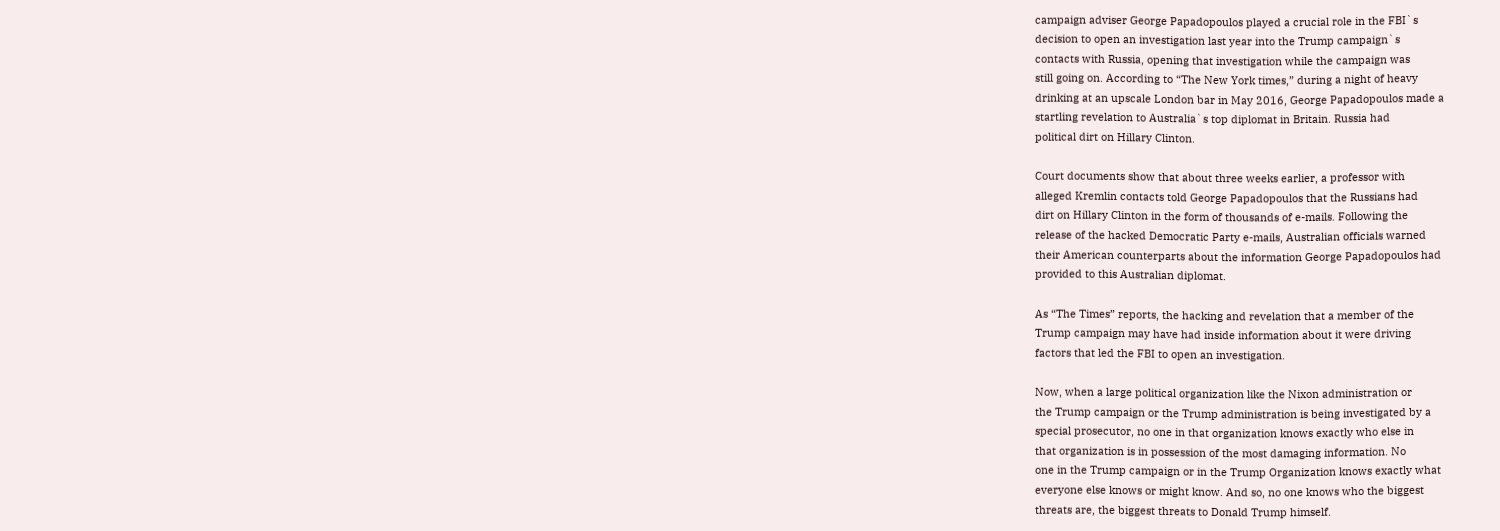campaign adviser George Papadopoulos played a crucial role in the FBI`s
decision to open an investigation last year into the Trump campaign`s
contacts with Russia, opening that investigation while the campaign was
still going on. According to “The New York times,” during a night of heavy
drinking at an upscale London bar in May 2016, George Papadopoulos made a
startling revelation to Australia`s top diplomat in Britain. Russia had
political dirt on Hillary Clinton.

Court documents show that about three weeks earlier, a professor with
alleged Kremlin contacts told George Papadopoulos that the Russians had
dirt on Hillary Clinton in the form of thousands of e-mails. Following the
release of the hacked Democratic Party e-mails, Australian officials warned
their American counterparts about the information George Papadopoulos had
provided to this Australian diplomat.

As “The Times” reports, the hacking and revelation that a member of the
Trump campaign may have had inside information about it were driving
factors that led the FBI to open an investigation.

Now, when a large political organization like the Nixon administration or
the Trump campaign or the Trump administration is being investigated by a
special prosecutor, no one in that organization knows exactly who else in
that organization is in possession of the most damaging information. No
one in the Trump campaign or in the Trump Organization knows exactly what
everyone else knows or might know. And so, no one knows who the biggest
threats are, the biggest threats to Donald Trump himself.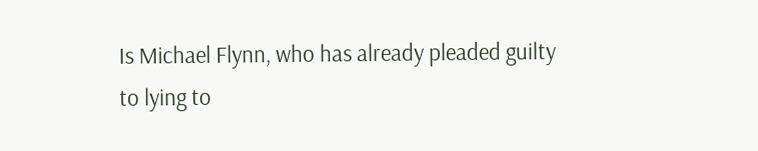Is Michael Flynn, who has already pleaded guilty to lying to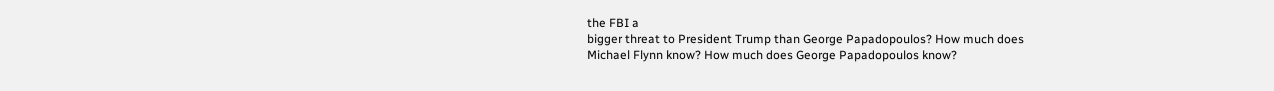the FBI a
bigger threat to President Trump than George Papadopoulos? How much does
Michael Flynn know? How much does George Papadopoulos know?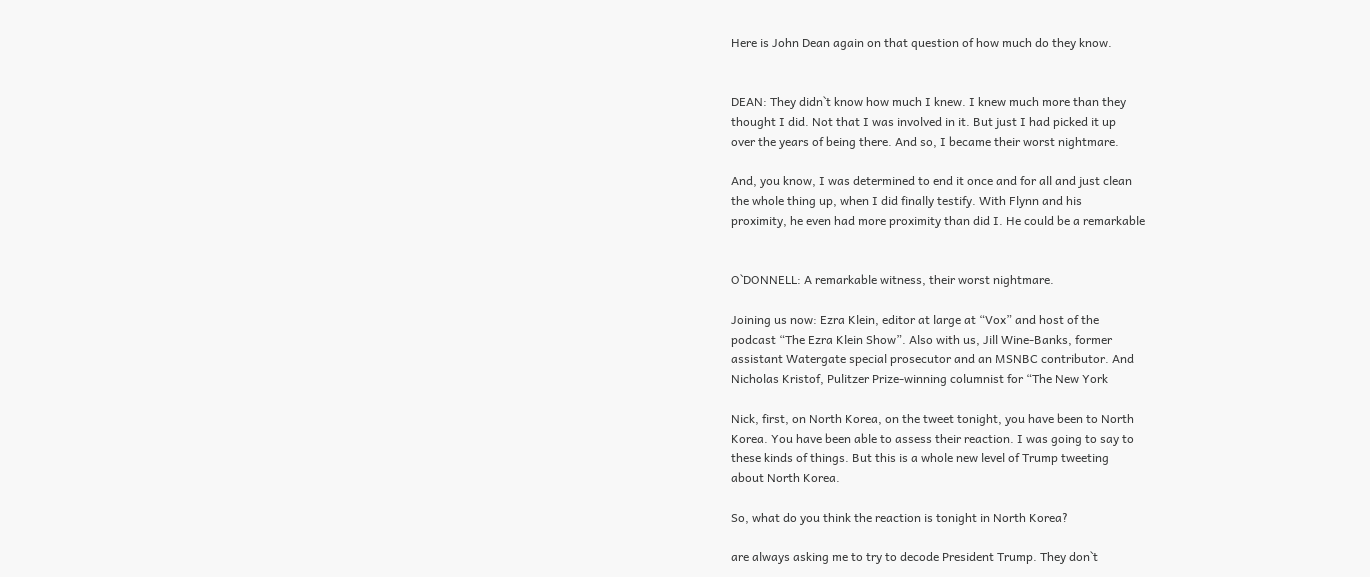Here is John Dean again on that question of how much do they know.


DEAN: They didn`t know how much I knew. I knew much more than they
thought I did. Not that I was involved in it. But just I had picked it up
over the years of being there. And so, I became their worst nightmare.

And, you know, I was determined to end it once and for all and just clean
the whole thing up, when I did finally testify. With Flynn and his
proximity, he even had more proximity than did I. He could be a remarkable


O`DONNELL: A remarkable witness, their worst nightmare.

Joining us now: Ezra Klein, editor at large at “Vox” and host of the
podcast “The Ezra Klein Show”. Also with us, Jill Wine-Banks, former
assistant Watergate special prosecutor and an MSNBC contributor. And
Nicholas Kristof, Pulitzer Prize-winning columnist for “The New York

Nick, first, on North Korea, on the tweet tonight, you have been to North
Korea. You have been able to assess their reaction. I was going to say to
these kinds of things. But this is a whole new level of Trump tweeting
about North Korea.

So, what do you think the reaction is tonight in North Korea?

are always asking me to try to decode President Trump. They don`t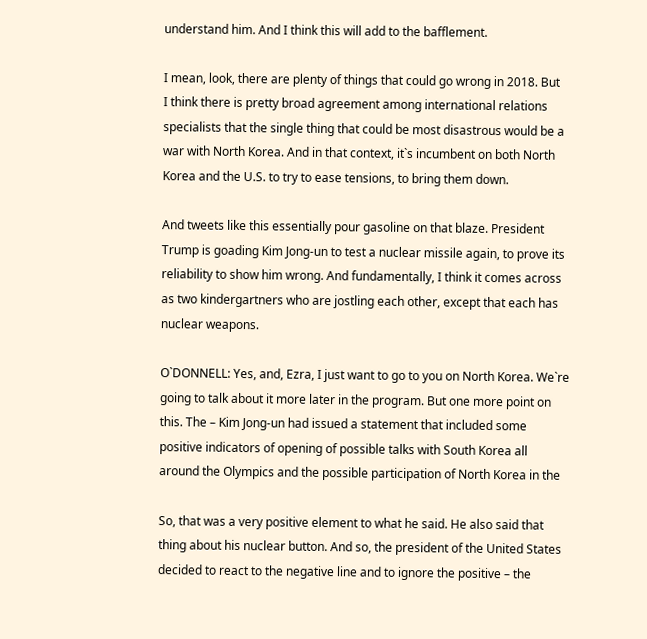understand him. And I think this will add to the bafflement.

I mean, look, there are plenty of things that could go wrong in 2018. But
I think there is pretty broad agreement among international relations
specialists that the single thing that could be most disastrous would be a
war with North Korea. And in that context, it`s incumbent on both North
Korea and the U.S. to try to ease tensions, to bring them down.

And tweets like this essentially pour gasoline on that blaze. President
Trump is goading Kim Jong-un to test a nuclear missile again, to prove its
reliability to show him wrong. And fundamentally, I think it comes across
as two kindergartners who are jostling each other, except that each has
nuclear weapons.

O`DONNELL: Yes, and, Ezra, I just want to go to you on North Korea. We`re
going to talk about it more later in the program. But one more point on
this. The – Kim Jong-un had issued a statement that included some
positive indicators of opening of possible talks with South Korea all
around the Olympics and the possible participation of North Korea in the

So, that was a very positive element to what he said. He also said that
thing about his nuclear button. And so, the president of the United States
decided to react to the negative line and to ignore the positive – the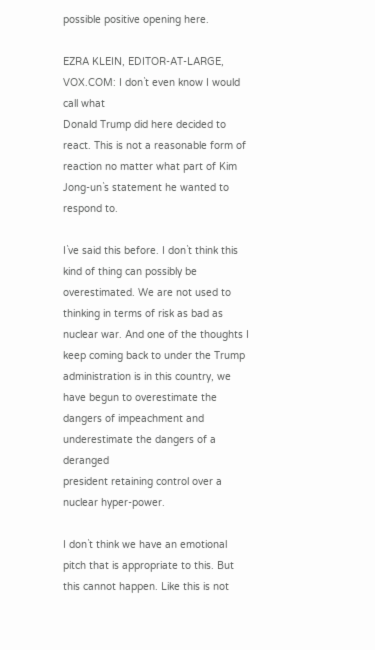possible positive opening here.

EZRA KLEIN, EDITOR-AT-LARGE, VOX.COM: I don`t even know I would call what
Donald Trump did here decided to react. This is not a reasonable form of
reaction no matter what part of Kim Jong-un`s statement he wanted to
respond to.

I`ve said this before. I don`t think this kind of thing can possibly be
overestimated. We are not used to thinking in terms of risk as bad as
nuclear war. And one of the thoughts I keep coming back to under the Trump
administration is in this country, we have begun to overestimate the
dangers of impeachment and underestimate the dangers of a deranged
president retaining control over a nuclear hyper-power.

I don`t think we have an emotional pitch that is appropriate to this. But
this cannot happen. Like this is not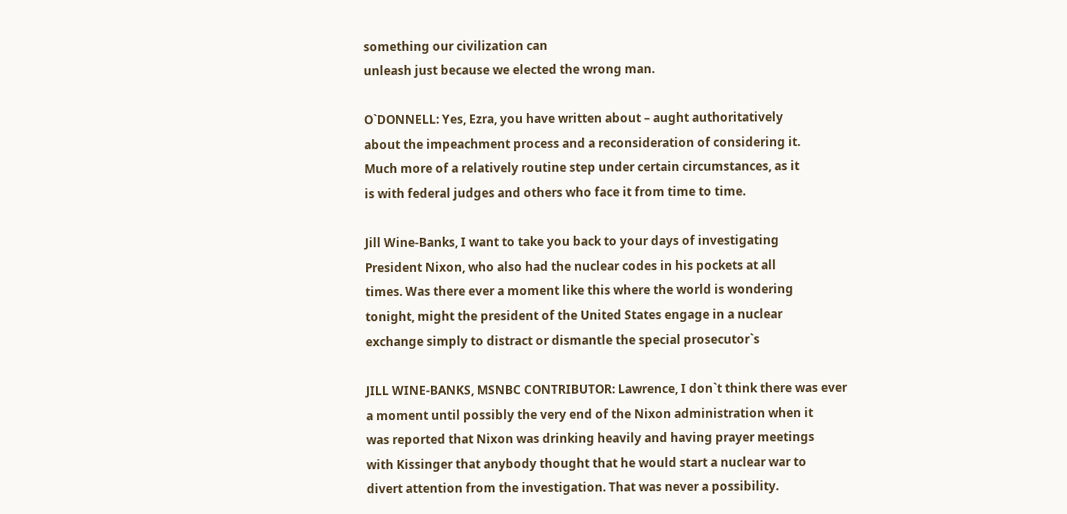something our civilization can
unleash just because we elected the wrong man.

O`DONNELL: Yes, Ezra, you have written about – aught authoritatively
about the impeachment process and a reconsideration of considering it.
Much more of a relatively routine step under certain circumstances, as it
is with federal judges and others who face it from time to time.

Jill Wine-Banks, I want to take you back to your days of investigating
President Nixon, who also had the nuclear codes in his pockets at all
times. Was there ever a moment like this where the world is wondering
tonight, might the president of the United States engage in a nuclear
exchange simply to distract or dismantle the special prosecutor`s

JILL WINE-BANKS, MSNBC CONTRIBUTOR: Lawrence, I don`t think there was ever
a moment until possibly the very end of the Nixon administration when it
was reported that Nixon was drinking heavily and having prayer meetings
with Kissinger that anybody thought that he would start a nuclear war to
divert attention from the investigation. That was never a possibility.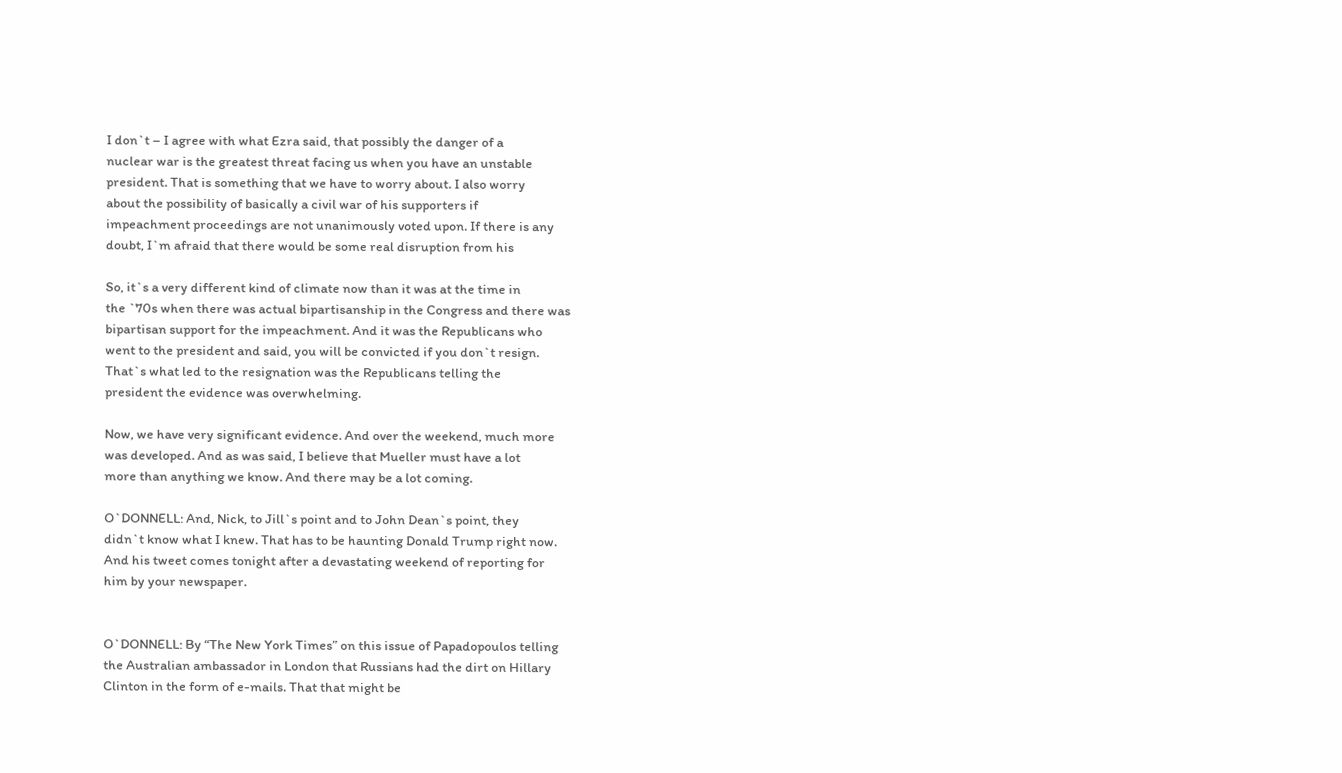I don`t – I agree with what Ezra said, that possibly the danger of a
nuclear war is the greatest threat facing us when you have an unstable
president. That is something that we have to worry about. I also worry
about the possibility of basically a civil war of his supporters if
impeachment proceedings are not unanimously voted upon. If there is any
doubt, I`m afraid that there would be some real disruption from his

So, it`s a very different kind of climate now than it was at the time in
the `70s when there was actual bipartisanship in the Congress and there was
bipartisan support for the impeachment. And it was the Republicans who
went to the president and said, you will be convicted if you don`t resign.
That`s what led to the resignation was the Republicans telling the
president the evidence was overwhelming.

Now, we have very significant evidence. And over the weekend, much more
was developed. And as was said, I believe that Mueller must have a lot
more than anything we know. And there may be a lot coming.

O`DONNELL: And, Nick, to Jill`s point and to John Dean`s point, they
didn`t know what I knew. That has to be haunting Donald Trump right now.
And his tweet comes tonight after a devastating weekend of reporting for
him by your newspaper.


O`DONNELL: By “The New York Times” on this issue of Papadopoulos telling
the Australian ambassador in London that Russians had the dirt on Hillary
Clinton in the form of e-mails. That that might be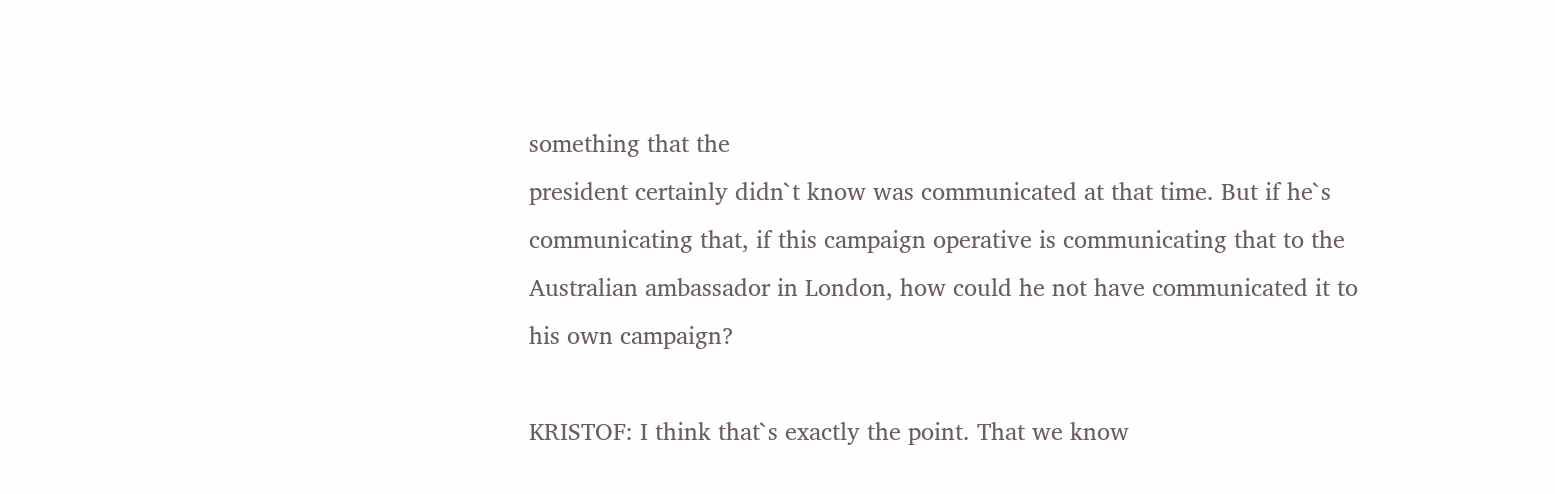something that the
president certainly didn`t know was communicated at that time. But if he`s
communicating that, if this campaign operative is communicating that to the
Australian ambassador in London, how could he not have communicated it to
his own campaign?

KRISTOF: I think that`s exactly the point. That we know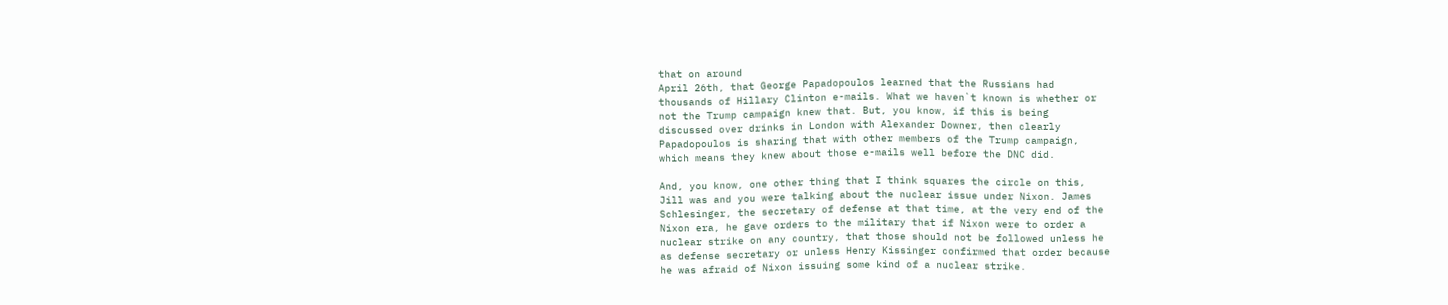that on around
April 26th, that George Papadopoulos learned that the Russians had
thousands of Hillary Clinton e-mails. What we haven`t known is whether or
not the Trump campaign knew that. But, you know, if this is being
discussed over drinks in London with Alexander Downer, then clearly
Papadopoulos is sharing that with other members of the Trump campaign,
which means they knew about those e-mails well before the DNC did.

And, you know, one other thing that I think squares the circle on this,
Jill was and you were talking about the nuclear issue under Nixon. James
Schlesinger, the secretary of defense at that time, at the very end of the
Nixon era, he gave orders to the military that if Nixon were to order a
nuclear strike on any country, that those should not be followed unless he
as defense secretary or unless Henry Kissinger confirmed that order because
he was afraid of Nixon issuing some kind of a nuclear strike.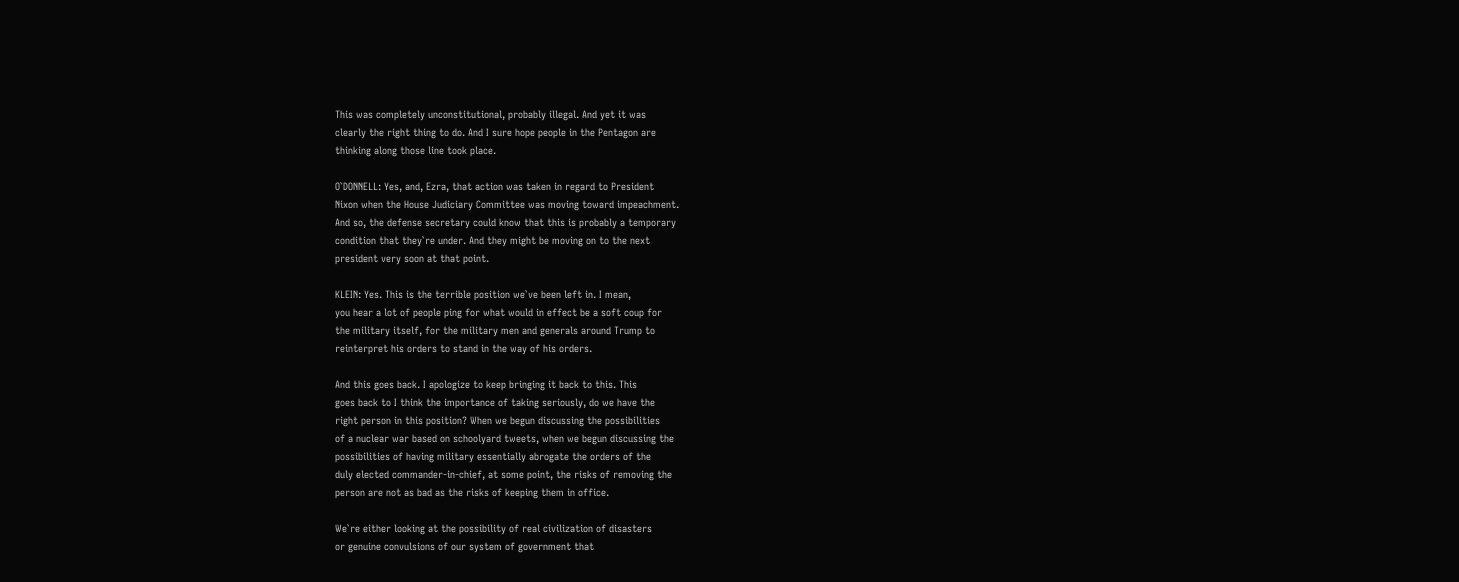This was completely unconstitutional, probably illegal. And yet it was
clearly the right thing to do. And I sure hope people in the Pentagon are
thinking along those line took place.

O`DONNELL: Yes, and, Ezra, that action was taken in regard to President
Nixon when the House Judiciary Committee was moving toward impeachment.
And so, the defense secretary could know that this is probably a temporary
condition that they`re under. And they might be moving on to the next
president very soon at that point.

KLEIN: Yes. This is the terrible position we`ve been left in. I mean,
you hear a lot of people ping for what would in effect be a soft coup for
the military itself, for the military men and generals around Trump to
reinterpret his orders to stand in the way of his orders.

And this goes back. I apologize to keep bringing it back to this. This
goes back to I think the importance of taking seriously, do we have the
right person in this position? When we begun discussing the possibilities
of a nuclear war based on schoolyard tweets, when we begun discussing the
possibilities of having military essentially abrogate the orders of the
duly elected commander-in-chief, at some point, the risks of removing the
person are not as bad as the risks of keeping them in office.

We`re either looking at the possibility of real civilization of disasters
or genuine convulsions of our system of government that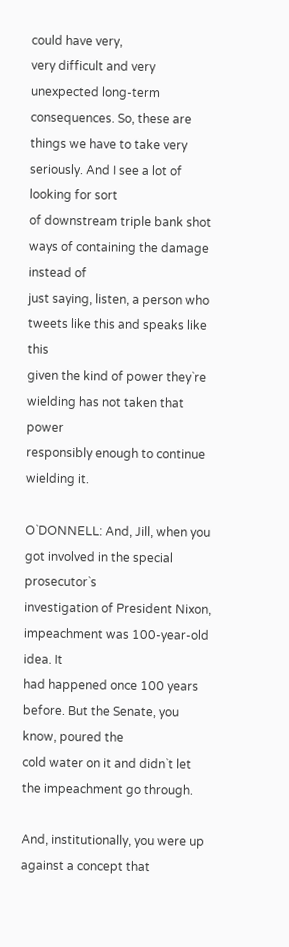could have very,
very difficult and very unexpected long-term consequences. So, these are
things we have to take very seriously. And I see a lot of looking for sort
of downstream triple bank shot ways of containing the damage instead of
just saying, listen, a person who tweets like this and speaks like this
given the kind of power they`re wielding has not taken that power
responsibly enough to continue wielding it.

O`DONNELL: And, Jill, when you got involved in the special prosecutor`s
investigation of President Nixon, impeachment was 100-year-old idea. It
had happened once 100 years before. But the Senate, you know, poured the
cold water on it and didn`t let the impeachment go through.

And, institutionally, you were up against a concept that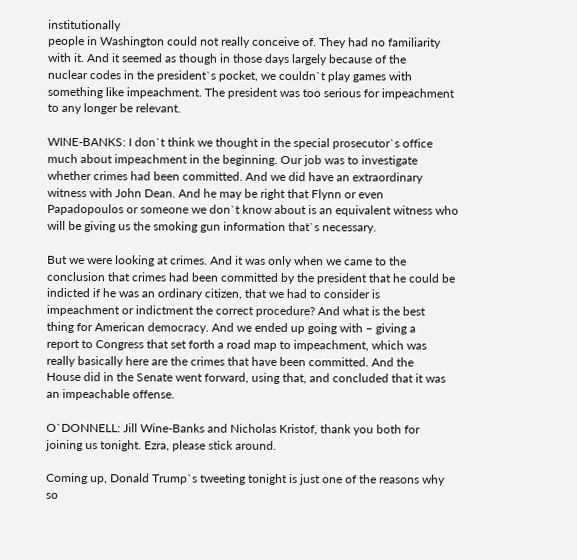institutionally
people in Washington could not really conceive of. They had no familiarity
with it. And it seemed as though in those days largely because of the
nuclear codes in the president`s pocket, we couldn`t play games with
something like impeachment. The president was too serious for impeachment
to any longer be relevant.

WINE-BANKS: I don`t think we thought in the special prosecutor`s office
much about impeachment in the beginning. Our job was to investigate
whether crimes had been committed. And we did have an extraordinary
witness with John Dean. And he may be right that Flynn or even
Papadopoulos or someone we don`t know about is an equivalent witness who
will be giving us the smoking gun information that`s necessary.

But we were looking at crimes. And it was only when we came to the
conclusion that crimes had been committed by the president that he could be
indicted if he was an ordinary citizen, that we had to consider is
impeachment or indictment the correct procedure? And what is the best
thing for American democracy. And we ended up going with – giving a
report to Congress that set forth a road map to impeachment, which was
really basically here are the crimes that have been committed. And the
House did in the Senate went forward, using that, and concluded that it was
an impeachable offense.

O`DONNELL: Jill Wine-Banks and Nicholas Kristof, thank you both for
joining us tonight. Ezra, please stick around.

Coming up, Donald Trump`s tweeting tonight is just one of the reasons why
so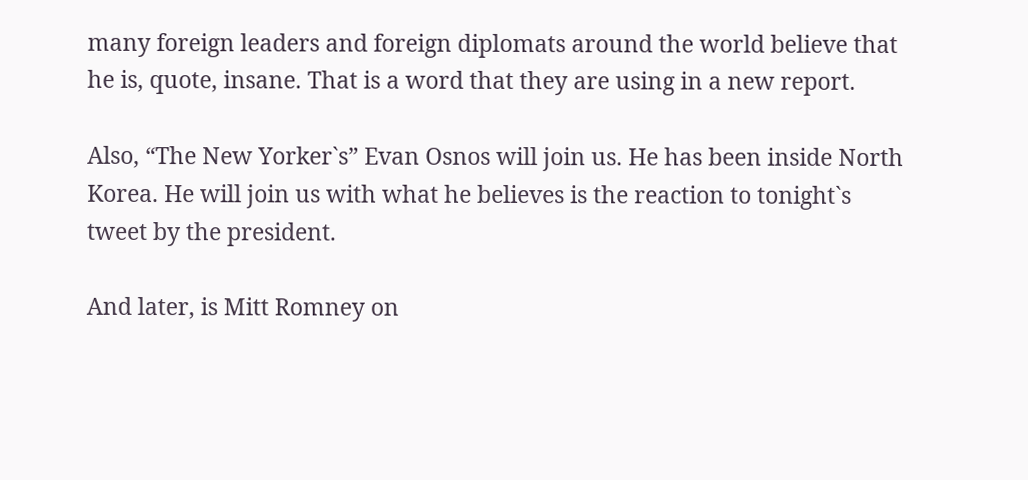many foreign leaders and foreign diplomats around the world believe that
he is, quote, insane. That is a word that they are using in a new report.

Also, “The New Yorker`s” Evan Osnos will join us. He has been inside North
Korea. He will join us with what he believes is the reaction to tonight`s
tweet by the president.

And later, is Mitt Romney on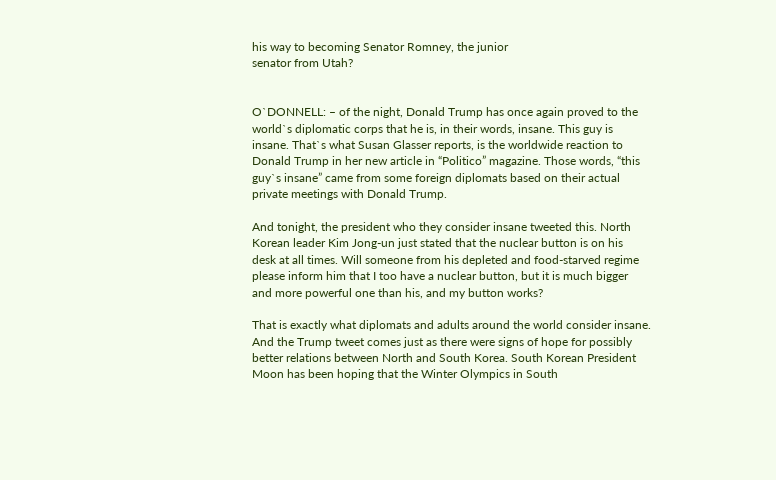his way to becoming Senator Romney, the junior
senator from Utah?


O`DONNELL: – of the night, Donald Trump has once again proved to the
world`s diplomatic corps that he is, in their words, insane. This guy is
insane. That`s what Susan Glasser reports, is the worldwide reaction to
Donald Trump in her new article in “Politico” magazine. Those words, “this
guy`s insane” came from some foreign diplomats based on their actual
private meetings with Donald Trump.

And tonight, the president who they consider insane tweeted this. North
Korean leader Kim Jong-un just stated that the nuclear button is on his
desk at all times. Will someone from his depleted and food-starved regime
please inform him that I too have a nuclear button, but it is much bigger
and more powerful one than his, and my button works?

That is exactly what diplomats and adults around the world consider insane.
And the Trump tweet comes just as there were signs of hope for possibly
better relations between North and South Korea. South Korean President
Moon has been hoping that the Winter Olympics in South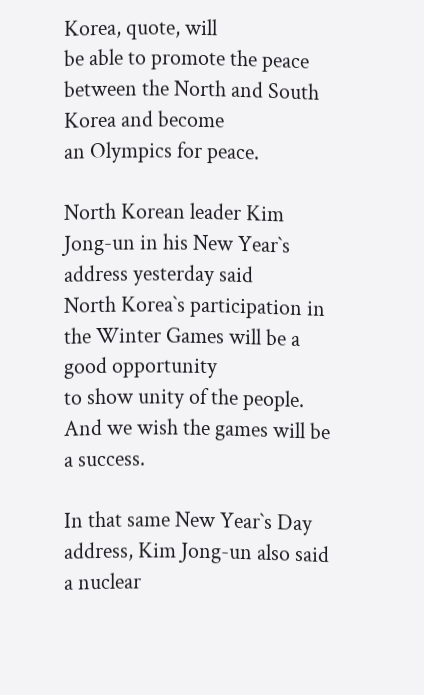Korea, quote, will
be able to promote the peace between the North and South Korea and become
an Olympics for peace.

North Korean leader Kim Jong-un in his New Year`s address yesterday said
North Korea`s participation in the Winter Games will be a good opportunity
to show unity of the people. And we wish the games will be a success.

In that same New Year`s Day address, Kim Jong-un also said a nuclear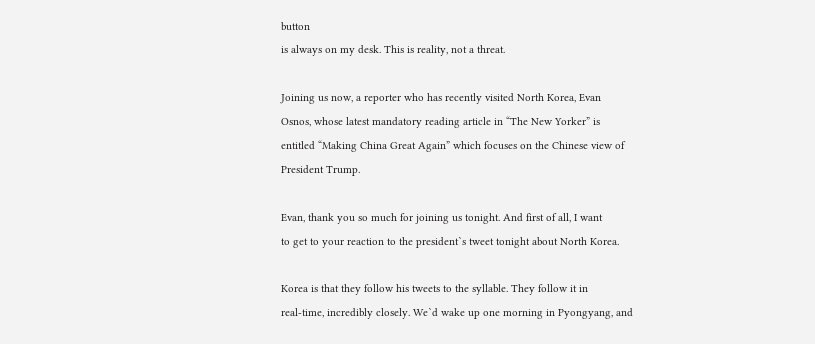button
is always on my desk. This is reality, not a threat.

Joining us now, a reporter who has recently visited North Korea, Evan
Osnos, whose latest mandatory reading article in “The New Yorker” is
entitled “Making China Great Again” which focuses on the Chinese view of
President Trump.

Evan, thank you so much for joining us tonight. And first of all, I want
to get to your reaction to the president`s tweet tonight about North Korea.

Korea is that they follow his tweets to the syllable. They follow it in
real-time, incredibly closely. We`d wake up one morning in Pyongyang, and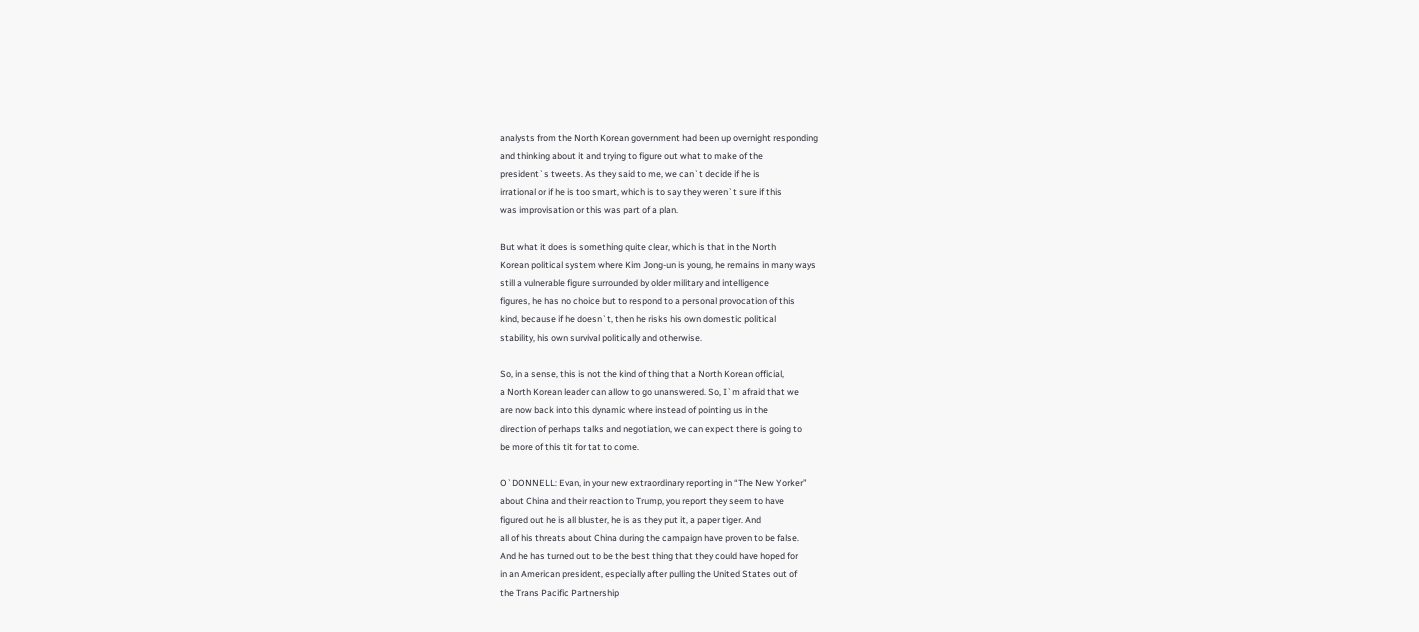analysts from the North Korean government had been up overnight responding
and thinking about it and trying to figure out what to make of the
president`s tweets. As they said to me, we can`t decide if he is
irrational or if he is too smart, which is to say they weren`t sure if this
was improvisation or this was part of a plan.

But what it does is something quite clear, which is that in the North
Korean political system where Kim Jong-un is young, he remains in many ways
still a vulnerable figure surrounded by older military and intelligence
figures, he has no choice but to respond to a personal provocation of this
kind, because if he doesn`t, then he risks his own domestic political
stability, his own survival politically and otherwise.

So, in a sense, this is not the kind of thing that a North Korean official,
a North Korean leader can allow to go unanswered. So, I`m afraid that we
are now back into this dynamic where instead of pointing us in the
direction of perhaps talks and negotiation, we can expect there is going to
be more of this tit for tat to come.

O`DONNELL: Evan, in your new extraordinary reporting in “The New Yorker”
about China and their reaction to Trump, you report they seem to have
figured out he is all bluster, he is as they put it, a paper tiger. And
all of his threats about China during the campaign have proven to be false.
And he has turned out to be the best thing that they could have hoped for
in an American president, especially after pulling the United States out of
the Trans Pacific Partnership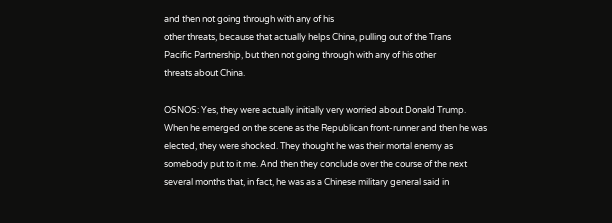and then not going through with any of his
other threats, because that actually helps China, pulling out of the Trans
Pacific Partnership, but then not going through with any of his other
threats about China.

OSNOS: Yes, they were actually initially very worried about Donald Trump.
When he emerged on the scene as the Republican front-runner and then he was
elected, they were shocked. They thought he was their mortal enemy as
somebody put to it me. And then they conclude over the course of the next
several months that, in fact, he was as a Chinese military general said in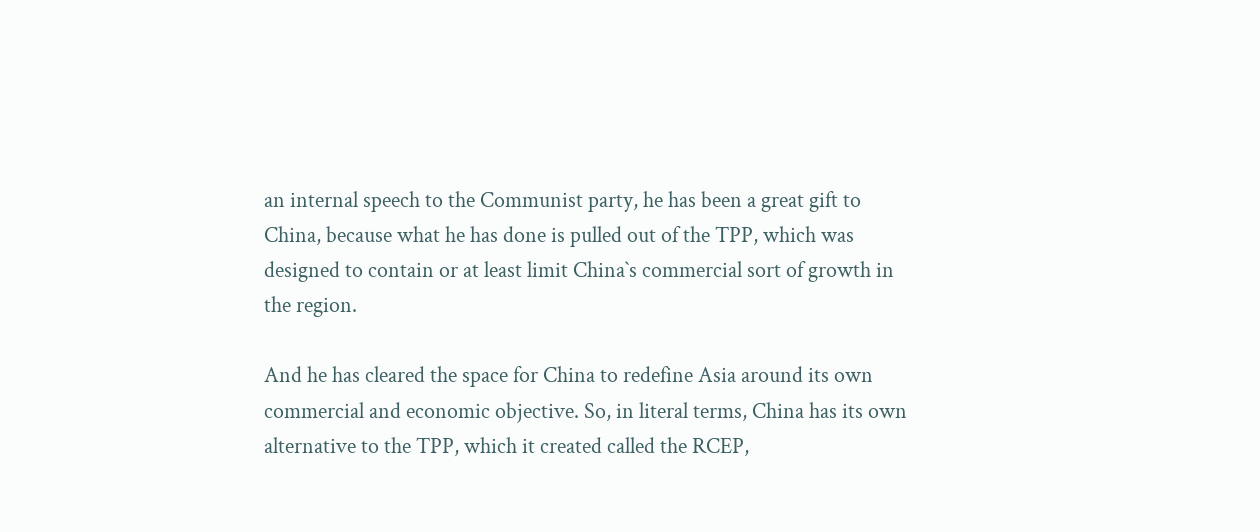an internal speech to the Communist party, he has been a great gift to
China, because what he has done is pulled out of the TPP, which was
designed to contain or at least limit China`s commercial sort of growth in
the region.

And he has cleared the space for China to redefine Asia around its own
commercial and economic objective. So, in literal terms, China has its own
alternative to the TPP, which it created called the RCEP,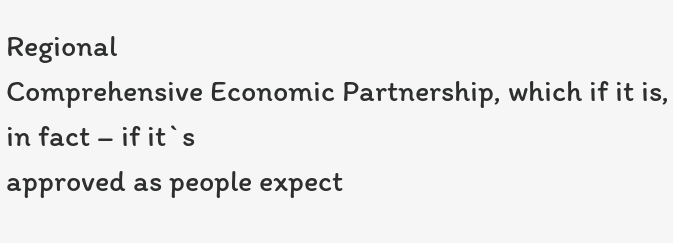Regional
Comprehensive Economic Partnership, which if it is, in fact – if it`s
approved as people expect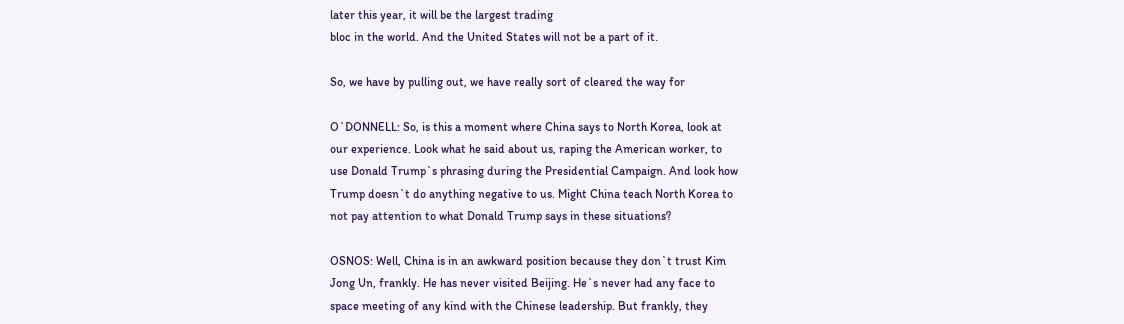later this year, it will be the largest trading
bloc in the world. And the United States will not be a part of it.

So, we have by pulling out, we have really sort of cleared the way for

O`DONNELL: So, is this a moment where China says to North Korea, look at
our experience. Look what he said about us, raping the American worker, to
use Donald Trump`s phrasing during the Presidential Campaign. And look how
Trump doesn`t do anything negative to us. Might China teach North Korea to
not pay attention to what Donald Trump says in these situations?

OSNOS: Well, China is in an awkward position because they don`t trust Kim
Jong Un, frankly. He has never visited Beijing. He`s never had any face to
space meeting of any kind with the Chinese leadership. But frankly, they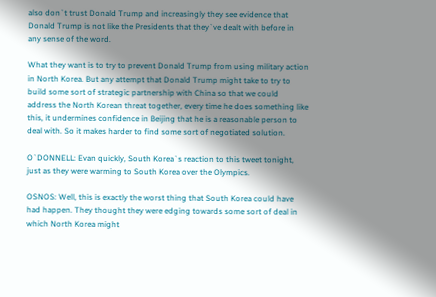also don`t trust Donald Trump and increasingly they see evidence that
Donald Trump is not like the Presidents that they`ve dealt with before in
any sense of the word.

What they want is to try to prevent Donald Trump from using military action
in North Korea. But any attempt that Donald Trump might take to try to
build some sort of strategic partnership with China so that we could
address the North Korean threat together, every time he does something like
this, it undermines confidence in Beijing that he is a reasonable person to
deal with. So it makes harder to find some sort of negotiated solution.

O`DONNELL: Evan quickly, South Korea`s reaction to this tweet tonight,
just as they were warming to South Korea over the Olympics.

OSNOS: Well, this is exactly the worst thing that South Korea could have
had happen. They thought they were edging towards some sort of deal in
which North Korea might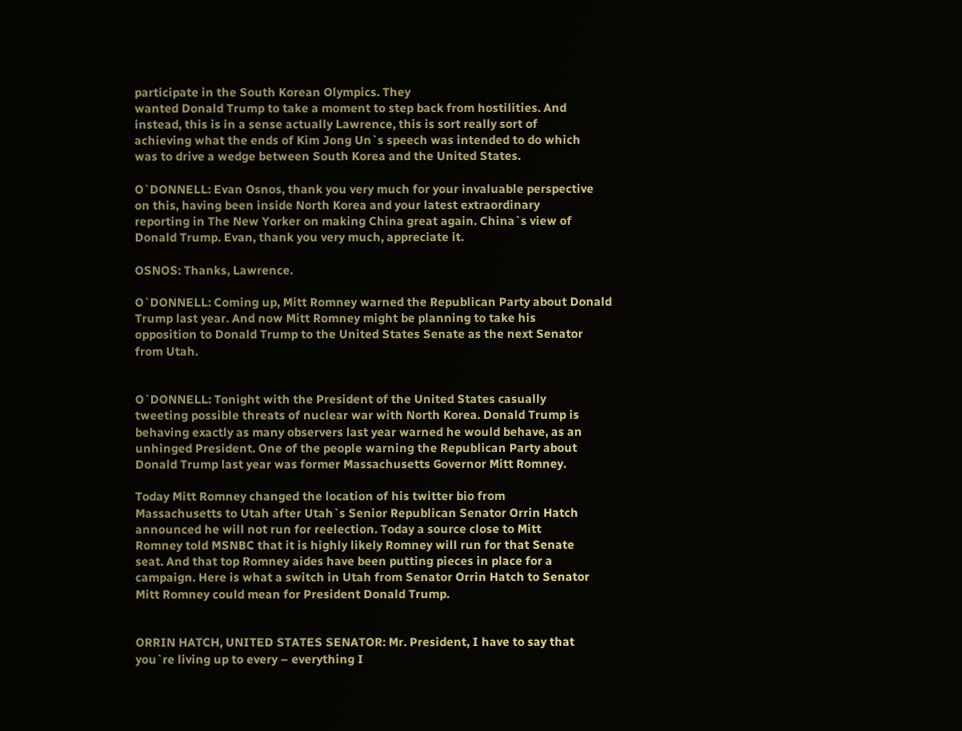participate in the South Korean Olympics. They
wanted Donald Trump to take a moment to step back from hostilities. And
instead, this is in a sense actually Lawrence, this is sort really sort of
achieving what the ends of Kim Jong Un`s speech was intended to do which
was to drive a wedge between South Korea and the United States.

O`DONNELL: Evan Osnos, thank you very much for your invaluable perspective
on this, having been inside North Korea and your latest extraordinary
reporting in The New Yorker on making China great again. China`s view of
Donald Trump. Evan, thank you very much, appreciate it.

OSNOS: Thanks, Lawrence.

O`DONNELL: Coming up, Mitt Romney warned the Republican Party about Donald
Trump last year. And now Mitt Romney might be planning to take his
opposition to Donald Trump to the United States Senate as the next Senator
from Utah.


O`DONNELL: Tonight with the President of the United States casually
tweeting possible threats of nuclear war with North Korea. Donald Trump is
behaving exactly as many observers last year warned he would behave, as an
unhinged President. One of the people warning the Republican Party about
Donald Trump last year was former Massachusetts Governor Mitt Romney.

Today Mitt Romney changed the location of his twitter bio from
Massachusetts to Utah after Utah`s Senior Republican Senator Orrin Hatch
announced he will not run for reelection. Today a source close to Mitt
Romney told MSNBC that it is highly likely Romney will run for that Senate
seat. And that top Romney aides have been putting pieces in place for a
campaign. Here is what a switch in Utah from Senator Orrin Hatch to Senator
Mitt Romney could mean for President Donald Trump.


ORRIN HATCH, UNITED STATES SENATOR: Mr. President, I have to say that
you`re living up to every – everything I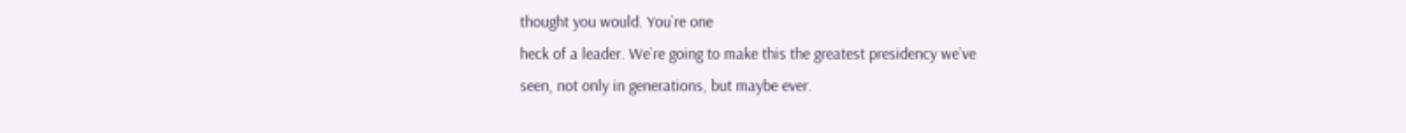thought you would. You`re one
heck of a leader. We`re going to make this the greatest presidency we`ve
seen, not only in generations, but maybe ever.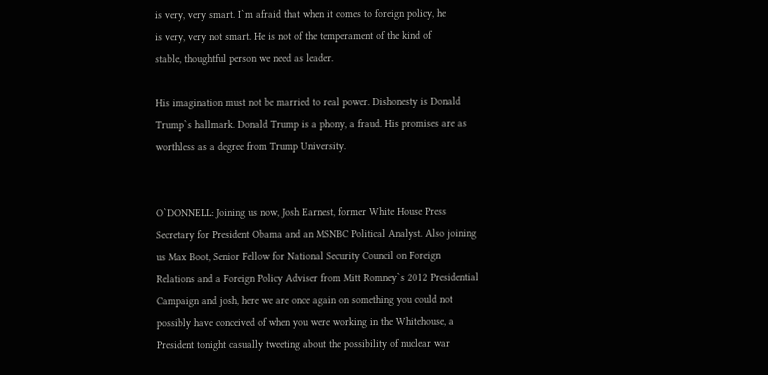is very, very smart. I`m afraid that when it comes to foreign policy, he
is very, very not smart. He is not of the temperament of the kind of
stable, thoughtful person we need as leader.

His imagination must not be married to real power. Dishonesty is Donald
Trump`s hallmark. Donald Trump is a phony, a fraud. His promises are as
worthless as a degree from Trump University.


O`DONNELL: Joining us now, Josh Earnest, former White House Press
Secretary for President Obama and an MSNBC Political Analyst. Also joining
us Max Boot, Senior Fellow for National Security Council on Foreign
Relations and a Foreign Policy Adviser from Mitt Romney`s 2012 Presidential
Campaign and josh, here we are once again on something you could not
possibly have conceived of when you were working in the Whitehouse, a
President tonight casually tweeting about the possibility of nuclear war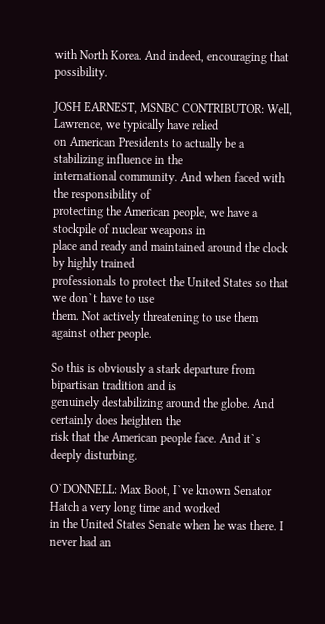with North Korea. And indeed, encouraging that possibility.

JOSH EARNEST, MSNBC CONTRIBUTOR: Well, Lawrence, we typically have relied
on American Presidents to actually be a stabilizing influence in the
international community. And when faced with the responsibility of
protecting the American people, we have a stockpile of nuclear weapons in
place and ready and maintained around the clock by highly trained
professionals to protect the United States so that we don`t have to use
them. Not actively threatening to use them against other people.

So this is obviously a stark departure from bipartisan tradition and is
genuinely destabilizing around the globe. And certainly does heighten the
risk that the American people face. And it`s deeply disturbing.

O`DONNELL: Max Boot, I`ve known Senator Hatch a very long time and worked
in the United States Senate when he was there. I never had an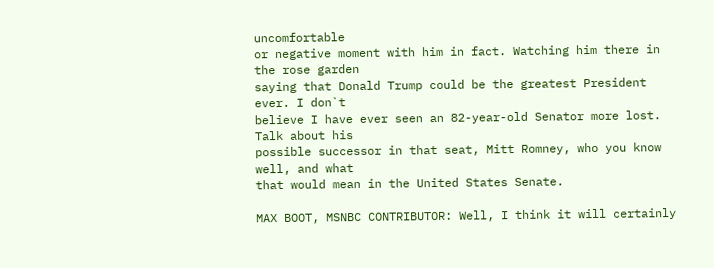uncomfortable
or negative moment with him in fact. Watching him there in the rose garden
saying that Donald Trump could be the greatest President ever. I don`t
believe I have ever seen an 82-year-old Senator more lost. Talk about his
possible successor in that seat, Mitt Romney, who you know well, and what
that would mean in the United States Senate.

MAX BOOT, MSNBC CONTRIBUTOR: Well, I think it will certainly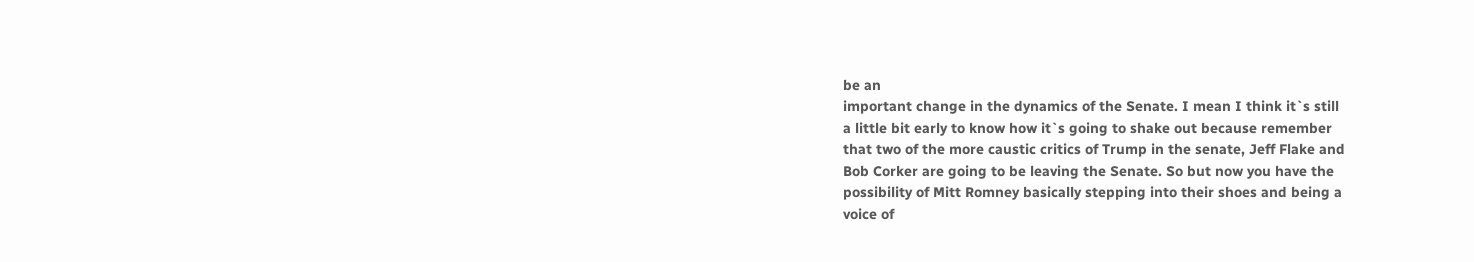be an
important change in the dynamics of the Senate. I mean I think it`s still
a little bit early to know how it`s going to shake out because remember
that two of the more caustic critics of Trump in the senate, Jeff Flake and
Bob Corker are going to be leaving the Senate. So but now you have the
possibility of Mitt Romney basically stepping into their shoes and being a
voice of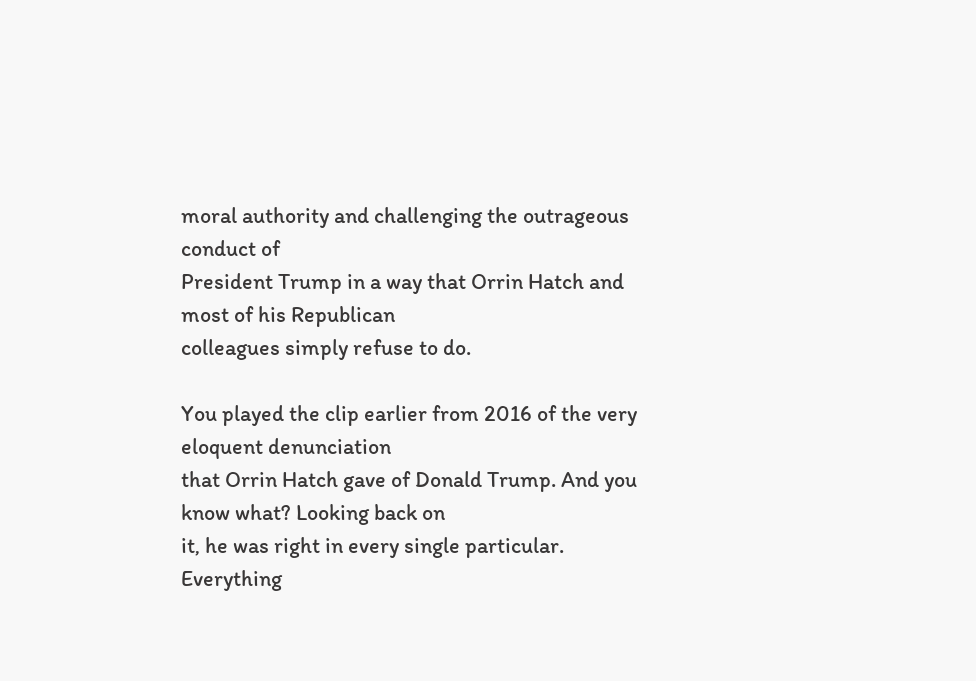moral authority and challenging the outrageous conduct of
President Trump in a way that Orrin Hatch and most of his Republican
colleagues simply refuse to do.

You played the clip earlier from 2016 of the very eloquent denunciation
that Orrin Hatch gave of Donald Trump. And you know what? Looking back on
it, he was right in every single particular. Everything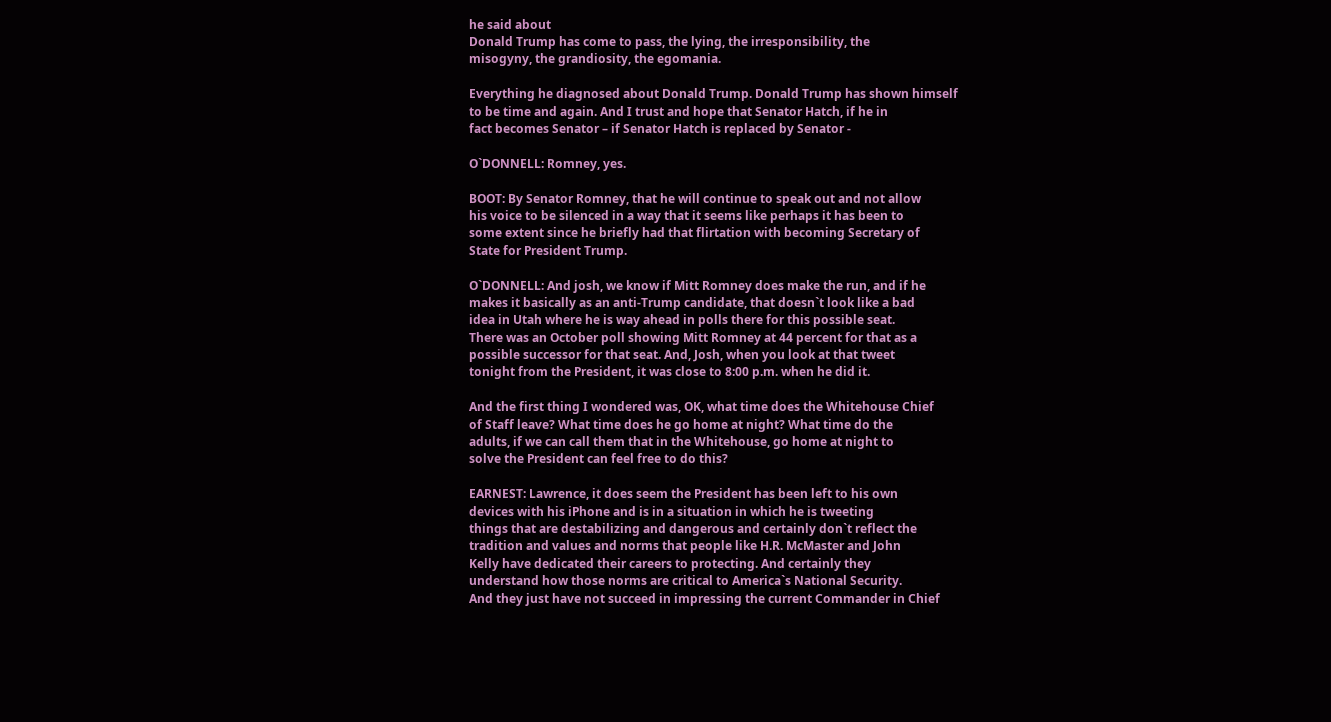he said about
Donald Trump has come to pass, the lying, the irresponsibility, the
misogyny, the grandiosity, the egomania.

Everything he diagnosed about Donald Trump. Donald Trump has shown himself
to be time and again. And I trust and hope that Senator Hatch, if he in
fact becomes Senator – if Senator Hatch is replaced by Senator -

O`DONNELL: Romney, yes.

BOOT: By Senator Romney, that he will continue to speak out and not allow
his voice to be silenced in a way that it seems like perhaps it has been to
some extent since he briefly had that flirtation with becoming Secretary of
State for President Trump.

O`DONNELL: And josh, we know if Mitt Romney does make the run, and if he
makes it basically as an anti-Trump candidate, that doesn`t look like a bad
idea in Utah where he is way ahead in polls there for this possible seat.
There was an October poll showing Mitt Romney at 44 percent for that as a
possible successor for that seat. And, Josh, when you look at that tweet
tonight from the President, it was close to 8:00 p.m. when he did it.

And the first thing I wondered was, OK, what time does the Whitehouse Chief
of Staff leave? What time does he go home at night? What time do the
adults, if we can call them that in the Whitehouse, go home at night to
solve the President can feel free to do this?

EARNEST: Lawrence, it does seem the President has been left to his own
devices with his iPhone and is in a situation in which he is tweeting
things that are destabilizing and dangerous and certainly don`t reflect the
tradition and values and norms that people like H.R. McMaster and John
Kelly have dedicated their careers to protecting. And certainly they
understand how those norms are critical to America`s National Security.
And they just have not succeed in impressing the current Commander in Chief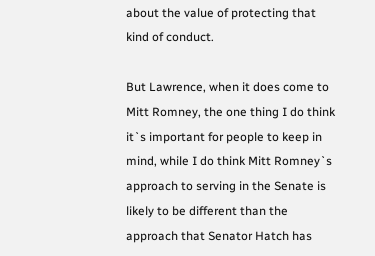about the value of protecting that kind of conduct.

But Lawrence, when it does come to Mitt Romney, the one thing I do think
it`s important for people to keep in mind, while I do think Mitt Romney`s
approach to serving in the Senate is likely to be different than the
approach that Senator Hatch has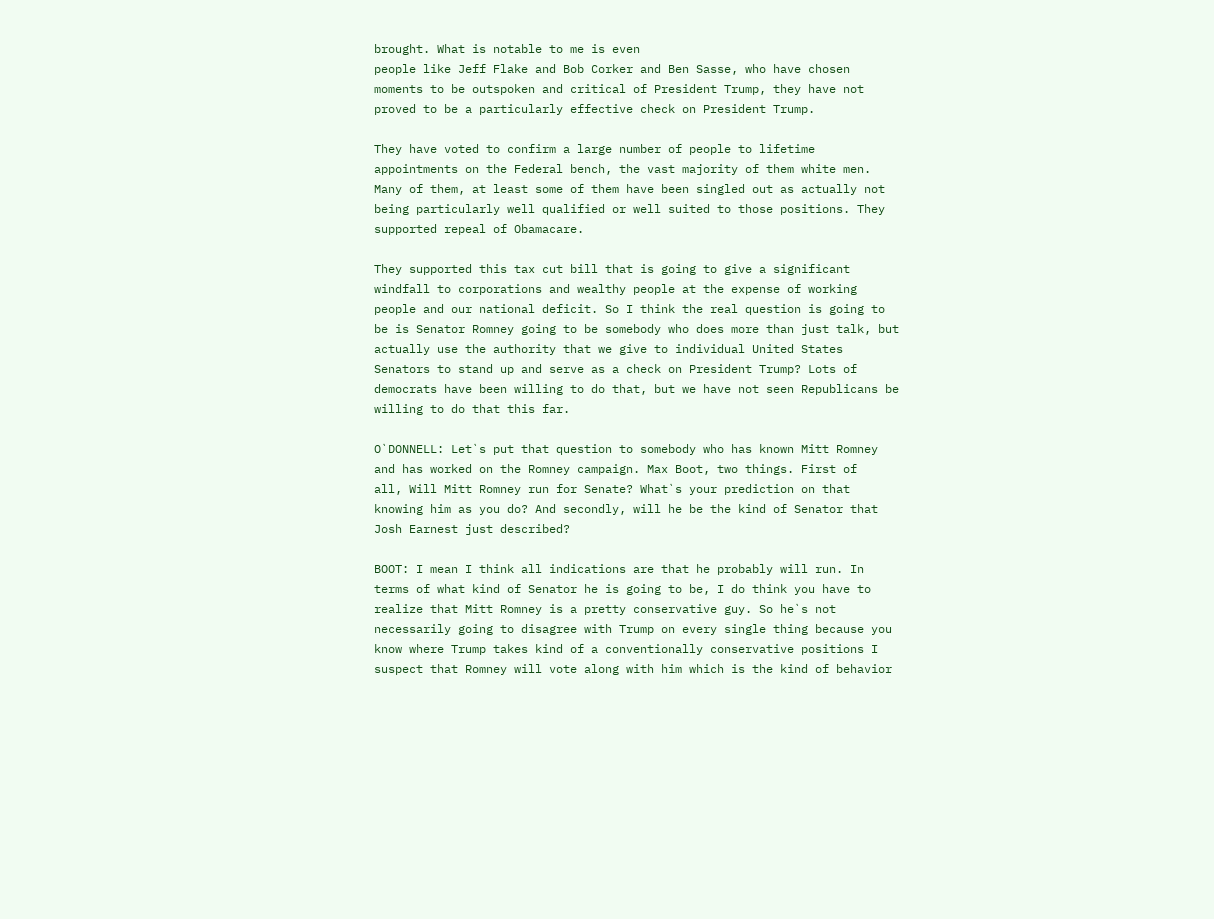brought. What is notable to me is even
people like Jeff Flake and Bob Corker and Ben Sasse, who have chosen
moments to be outspoken and critical of President Trump, they have not
proved to be a particularly effective check on President Trump.

They have voted to confirm a large number of people to lifetime
appointments on the Federal bench, the vast majority of them white men.
Many of them, at least some of them have been singled out as actually not
being particularly well qualified or well suited to those positions. They
supported repeal of Obamacare.

They supported this tax cut bill that is going to give a significant
windfall to corporations and wealthy people at the expense of working
people and our national deficit. So I think the real question is going to
be is Senator Romney going to be somebody who does more than just talk, but
actually use the authority that we give to individual United States
Senators to stand up and serve as a check on President Trump? Lots of
democrats have been willing to do that, but we have not seen Republicans be
willing to do that this far.

O`DONNELL: Let`s put that question to somebody who has known Mitt Romney
and has worked on the Romney campaign. Max Boot, two things. First of
all, Will Mitt Romney run for Senate? What`s your prediction on that
knowing him as you do? And secondly, will he be the kind of Senator that
Josh Earnest just described?

BOOT: I mean I think all indications are that he probably will run. In
terms of what kind of Senator he is going to be, I do think you have to
realize that Mitt Romney is a pretty conservative guy. So he`s not
necessarily going to disagree with Trump on every single thing because you
know where Trump takes kind of a conventionally conservative positions I
suspect that Romney will vote along with him which is the kind of behavior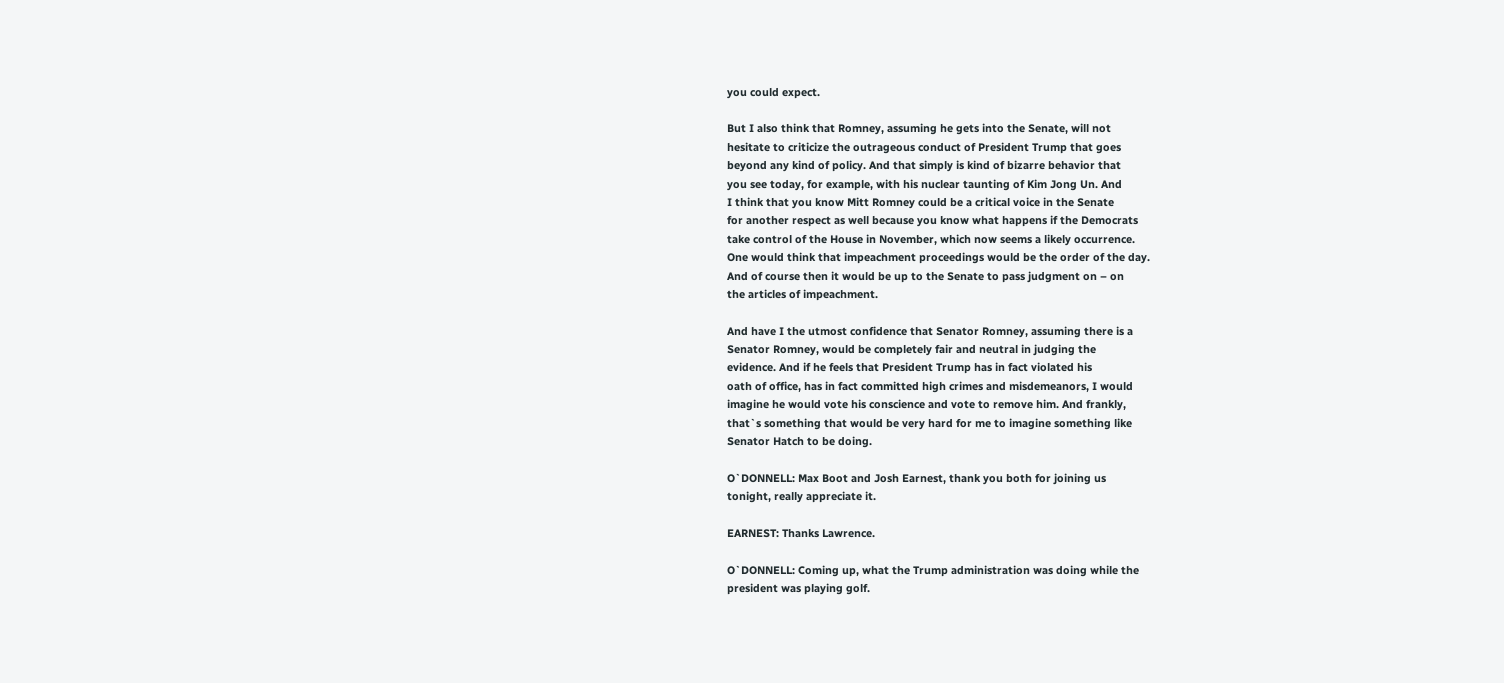you could expect.

But I also think that Romney, assuming he gets into the Senate, will not
hesitate to criticize the outrageous conduct of President Trump that goes
beyond any kind of policy. And that simply is kind of bizarre behavior that
you see today, for example, with his nuclear taunting of Kim Jong Un. And
I think that you know Mitt Romney could be a critical voice in the Senate
for another respect as well because you know what happens if the Democrats
take control of the House in November, which now seems a likely occurrence.
One would think that impeachment proceedings would be the order of the day.
And of course then it would be up to the Senate to pass judgment on – on
the articles of impeachment.

And have I the utmost confidence that Senator Romney, assuming there is a
Senator Romney, would be completely fair and neutral in judging the
evidence. And if he feels that President Trump has in fact violated his
oath of office, has in fact committed high crimes and misdemeanors, I would
imagine he would vote his conscience and vote to remove him. And frankly,
that`s something that would be very hard for me to imagine something like
Senator Hatch to be doing.

O`DONNELL: Max Boot and Josh Earnest, thank you both for joining us
tonight, really appreciate it.

EARNEST: Thanks Lawrence.

O`DONNELL: Coming up, what the Trump administration was doing while the
president was playing golf.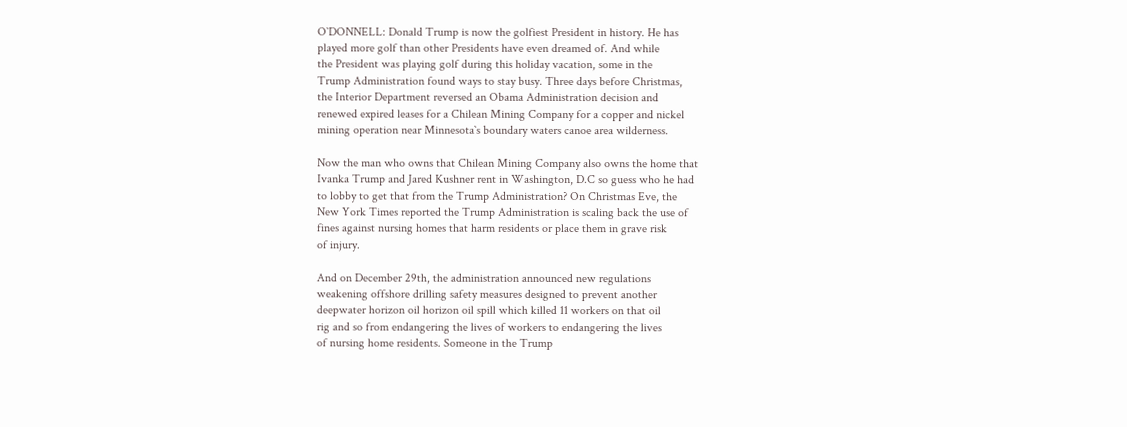O`DONNELL: Donald Trump is now the golfiest President in history. He has
played more golf than other Presidents have even dreamed of. And while
the President was playing golf during this holiday vacation, some in the
Trump Administration found ways to stay busy. Three days before Christmas,
the Interior Department reversed an Obama Administration decision and
renewed expired leases for a Chilean Mining Company for a copper and nickel
mining operation near Minnesota`s boundary waters canoe area wilderness.

Now the man who owns that Chilean Mining Company also owns the home that
Ivanka Trump and Jared Kushner rent in Washington, D.C so guess who he had
to lobby to get that from the Trump Administration? On Christmas Eve, the
New York Times reported the Trump Administration is scaling back the use of
fines against nursing homes that harm residents or place them in grave risk
of injury.

And on December 29th, the administration announced new regulations
weakening offshore drilling safety measures designed to prevent another
deepwater horizon oil horizon oil spill which killed 11 workers on that oil
rig and so from endangering the lives of workers to endangering the lives
of nursing home residents. Someone in the Trump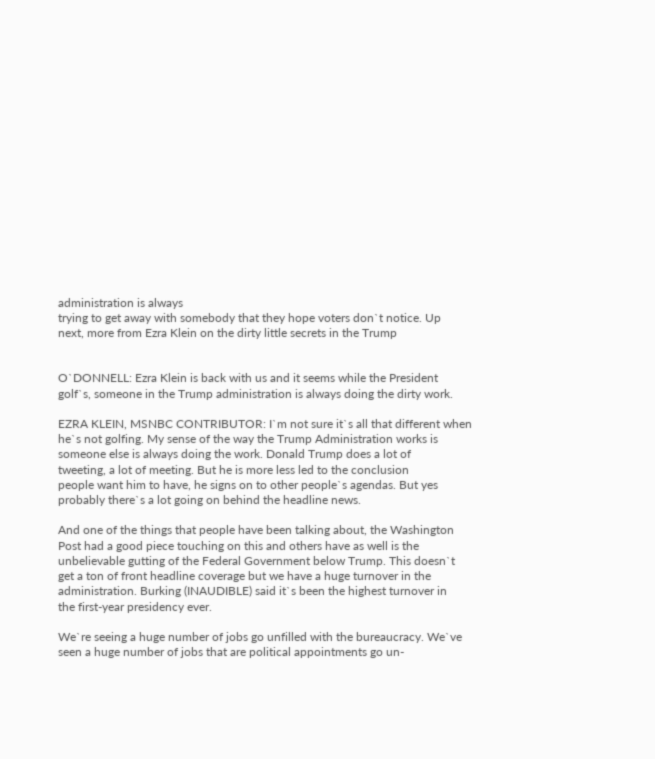administration is always
trying to get away with somebody that they hope voters don`t notice. Up
next, more from Ezra Klein on the dirty little secrets in the Trump


O`DONNELL: Ezra Klein is back with us and it seems while the President
golf`s, someone in the Trump administration is always doing the dirty work.

EZRA KLEIN, MSNBC CONTRIBUTOR: I`m not sure it`s all that different when
he`s not golfing. My sense of the way the Trump Administration works is
someone else is always doing the work. Donald Trump does a lot of
tweeting, a lot of meeting. But he is more less led to the conclusion
people want him to have, he signs on to other people`s agendas. But yes
probably there`s a lot going on behind the headline news.

And one of the things that people have been talking about, the Washington
Post had a good piece touching on this and others have as well is the
unbelievable gutting of the Federal Government below Trump. This doesn`t
get a ton of front headline coverage but we have a huge turnover in the
administration. Burking (INAUDIBLE) said it`s been the highest turnover in
the first-year presidency ever.

We`re seeing a huge number of jobs go unfilled with the bureaucracy. We`ve
seen a huge number of jobs that are political appointments go un-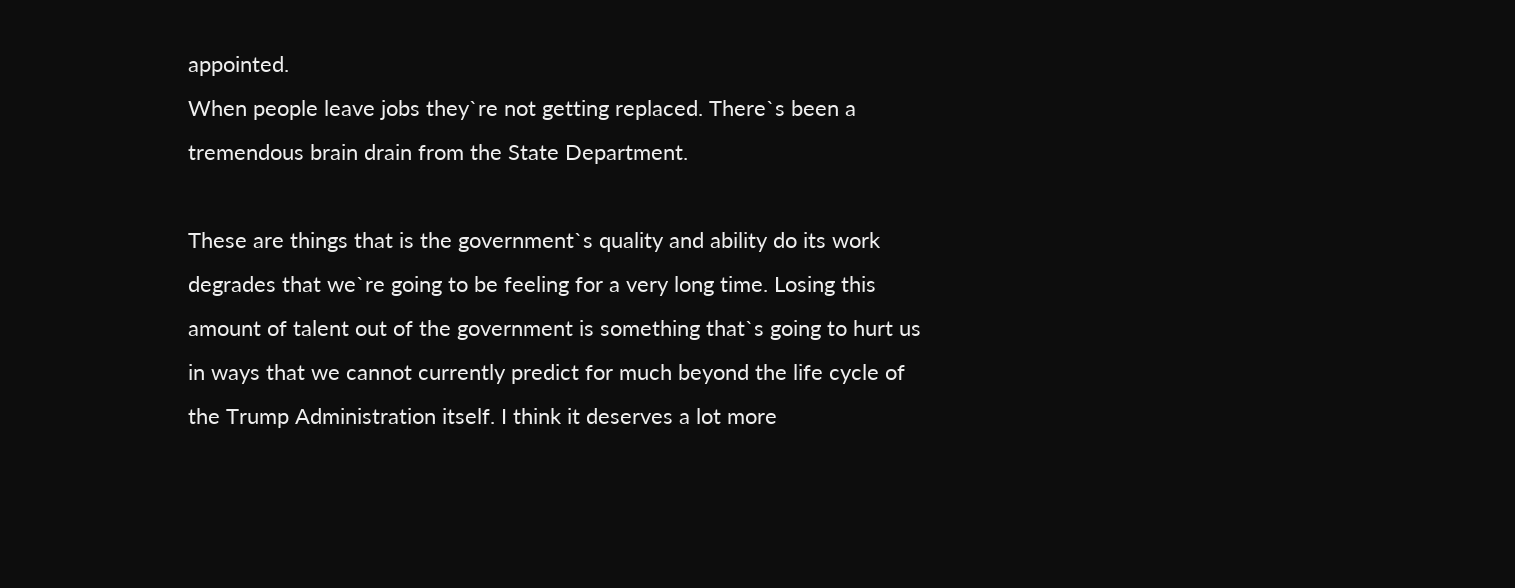appointed.
When people leave jobs they`re not getting replaced. There`s been a
tremendous brain drain from the State Department.

These are things that is the government`s quality and ability do its work
degrades that we`re going to be feeling for a very long time. Losing this
amount of talent out of the government is something that`s going to hurt us
in ways that we cannot currently predict for much beyond the life cycle of
the Trump Administration itself. I think it deserves a lot more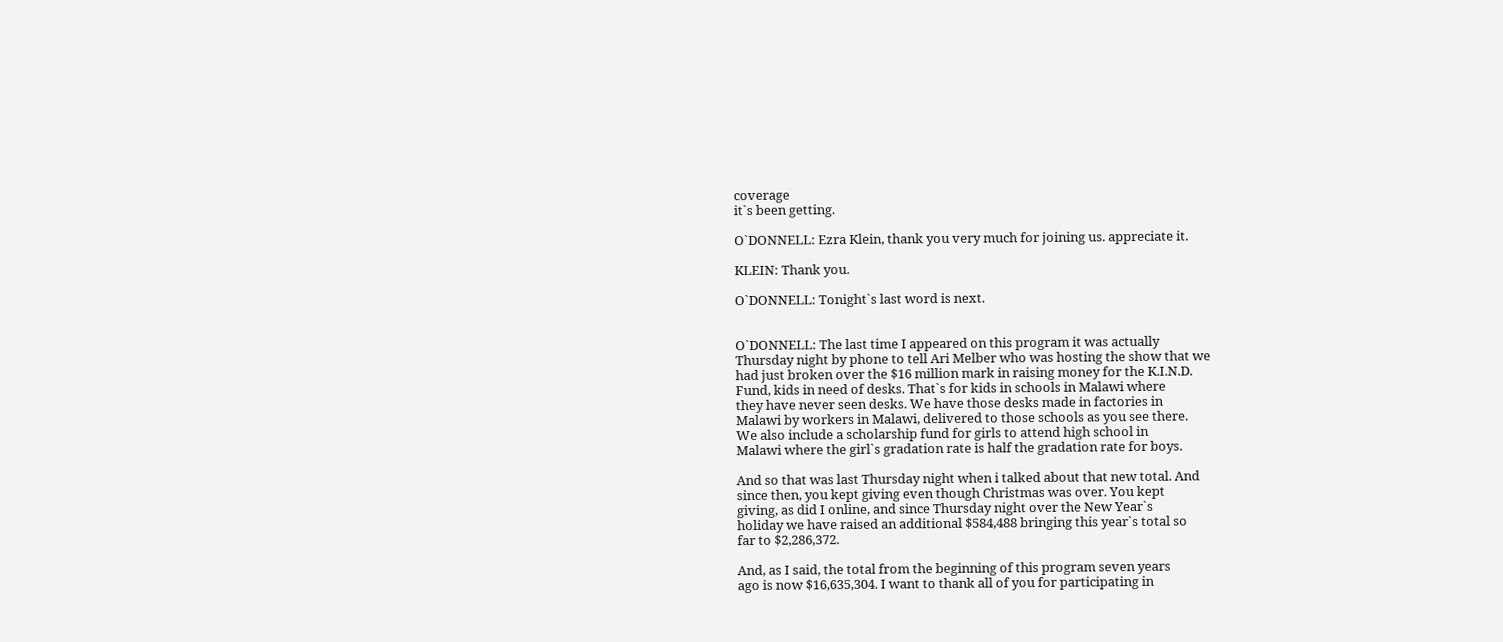coverage
it`s been getting.

O`DONNELL: Ezra Klein, thank you very much for joining us. appreciate it.

KLEIN: Thank you.

O`DONNELL: Tonight`s last word is next.


O`DONNELL: The last time I appeared on this program it was actually
Thursday night by phone to tell Ari Melber who was hosting the show that we
had just broken over the $16 million mark in raising money for the K.I.N.D.
Fund, kids in need of desks. That`s for kids in schools in Malawi where
they have never seen desks. We have those desks made in factories in
Malawi by workers in Malawi, delivered to those schools as you see there.
We also include a scholarship fund for girls to attend high school in
Malawi where the girl`s gradation rate is half the gradation rate for boys.

And so that was last Thursday night when i talked about that new total. And
since then, you kept giving even though Christmas was over. You kept
giving, as did I online, and since Thursday night over the New Year`s
holiday we have raised an additional $584,488 bringing this year`s total so
far to $2,286,372.

And, as I said, the total from the beginning of this program seven years
ago is now $16,635,304. I want to thank all of you for participating in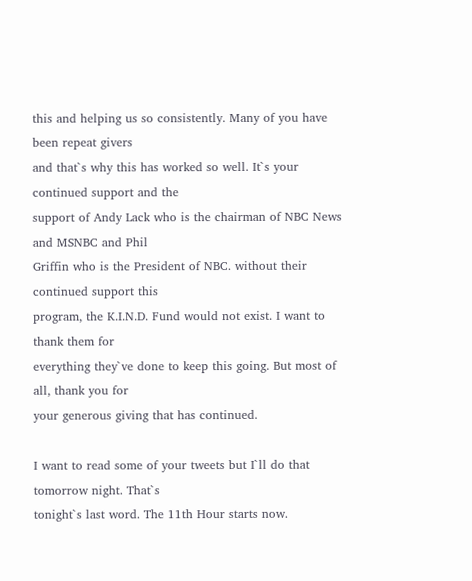this and helping us so consistently. Many of you have been repeat givers
and that`s why this has worked so well. It`s your continued support and the
support of Andy Lack who is the chairman of NBC News and MSNBC and Phil
Griffin who is the President of NBC. without their continued support this
program, the K.I.N.D. Fund would not exist. I want to thank them for
everything they`ve done to keep this going. But most of all, thank you for
your generous giving that has continued.

I want to read some of your tweets but I`ll do that tomorrow night. That`s
tonight`s last word. The 11th Hour starts now.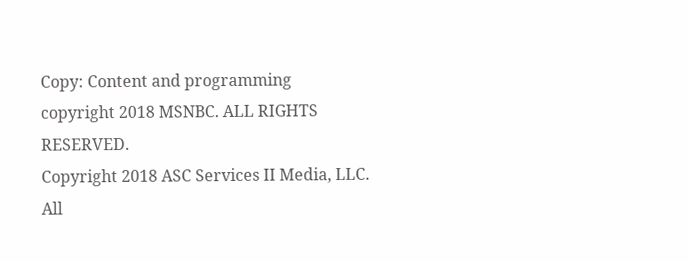Copy: Content and programming copyright 2018 MSNBC. ALL RIGHTS RESERVED.
Copyright 2018 ASC Services II Media, LLC. All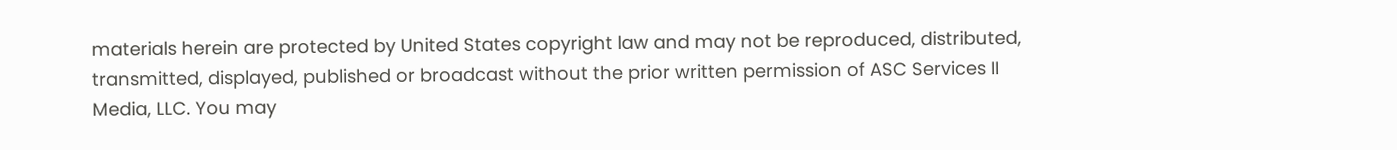materials herein are protected by United States copyright law and may not be reproduced, distributed, transmitted, displayed, published or broadcast without the prior written permission of ASC Services II Media, LLC. You may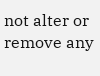not alter or remove any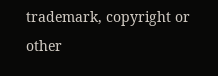trademark, copyright or other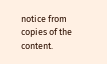notice from copies of the content.